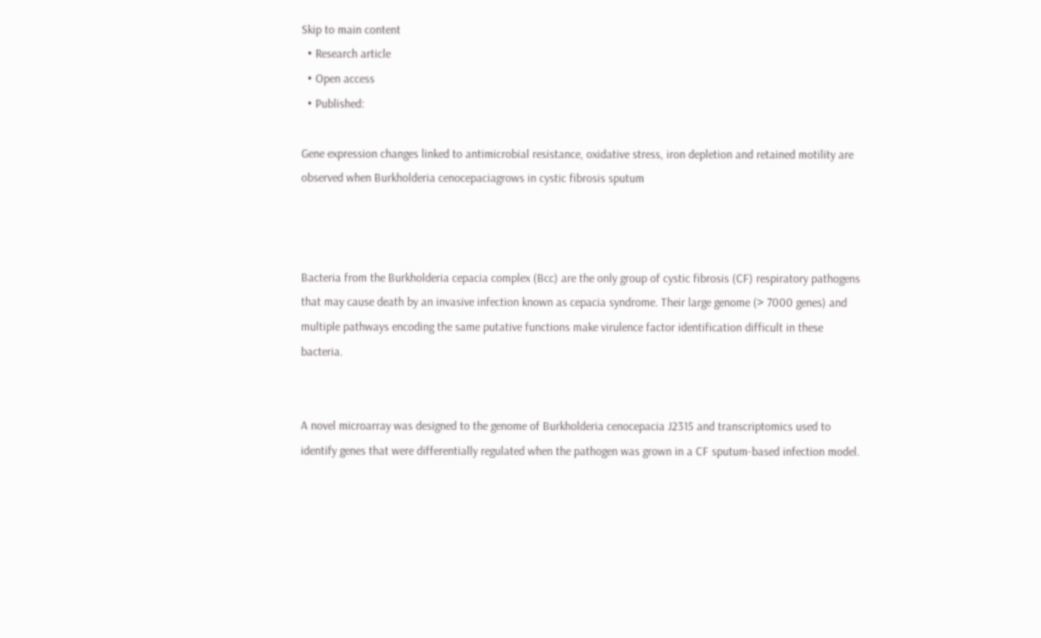Skip to main content
  • Research article
  • Open access
  • Published:

Gene expression changes linked to antimicrobial resistance, oxidative stress, iron depletion and retained motility are observed when Burkholderia cenocepaciagrows in cystic fibrosis sputum



Bacteria from the Burkholderia cepacia complex (Bcc) are the only group of cystic fibrosis (CF) respiratory pathogens that may cause death by an invasive infection known as cepacia syndrome. Their large genome (> 7000 genes) and multiple pathways encoding the same putative functions make virulence factor identification difficult in these bacteria.


A novel microarray was designed to the genome of Burkholderia cenocepacia J2315 and transcriptomics used to identify genes that were differentially regulated when the pathogen was grown in a CF sputum-based infection model.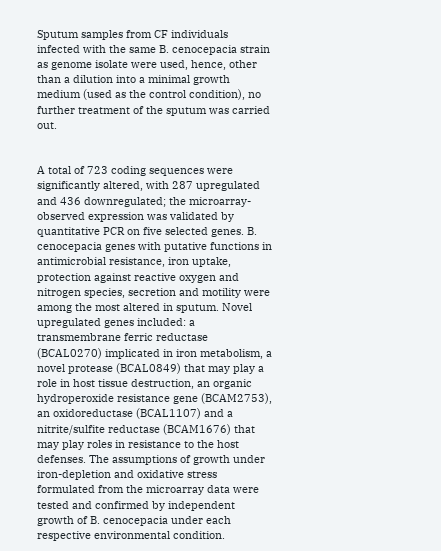Sputum samples from CF individuals infected with the same B. cenocepacia strain as genome isolate were used, hence, other than a dilution into a minimal growth medium (used as the control condition), no further treatment of the sputum was carried out.


A total of 723 coding sequences were significantly altered, with 287 upregulated and 436 downregulated; the microarray-observed expression was validated by quantitative PCR on five selected genes. B. cenocepacia genes with putative functions in antimicrobial resistance, iron uptake, protection against reactive oxygen and nitrogen species, secretion and motility were among the most altered in sputum. Novel upregulated genes included: a transmembrane ferric reductase (BCAL0270) implicated in iron metabolism, a novel protease (BCAL0849) that may play a role in host tissue destruction, an organic hydroperoxide resistance gene (BCAM2753), an oxidoreductase (BCAL1107) and a nitrite/sulfite reductase (BCAM1676) that may play roles in resistance to the host defenses. The assumptions of growth under iron-depletion and oxidative stress formulated from the microarray data were tested and confirmed by independent growth of B. cenocepacia under each respective environmental condition.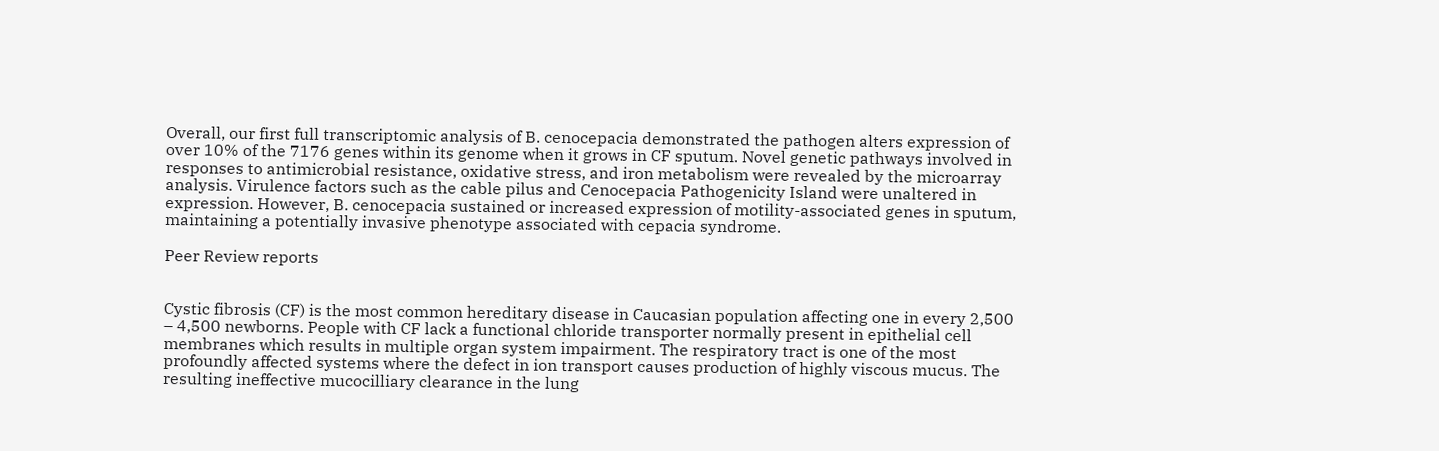Overall, our first full transcriptomic analysis of B. cenocepacia demonstrated the pathogen alters expression of over 10% of the 7176 genes within its genome when it grows in CF sputum. Novel genetic pathways involved in responses to antimicrobial resistance, oxidative stress, and iron metabolism were revealed by the microarray analysis. Virulence factors such as the cable pilus and Cenocepacia Pathogenicity Island were unaltered in expression. However, B. cenocepacia sustained or increased expression of motility-associated genes in sputum, maintaining a potentially invasive phenotype associated with cepacia syndrome.

Peer Review reports


Cystic fibrosis (CF) is the most common hereditary disease in Caucasian population affecting one in every 2,500 – 4,500 newborns. People with CF lack a functional chloride transporter normally present in epithelial cell membranes which results in multiple organ system impairment. The respiratory tract is one of the most profoundly affected systems where the defect in ion transport causes production of highly viscous mucus. The resulting ineffective mucocilliary clearance in the lung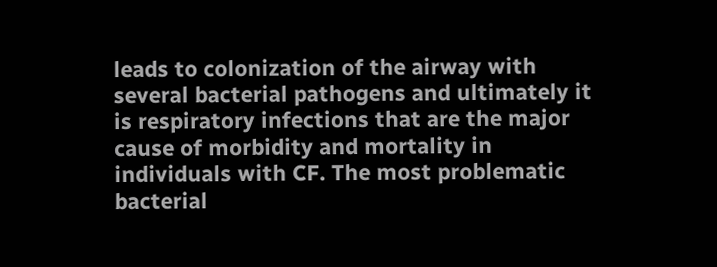leads to colonization of the airway with several bacterial pathogens and ultimately it is respiratory infections that are the major cause of morbidity and mortality in individuals with CF. The most problematic bacterial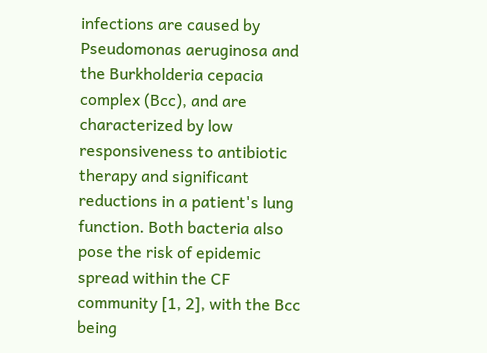infections are caused by Pseudomonas aeruginosa and the Burkholderia cepacia complex (Bcc), and are characterized by low responsiveness to antibiotic therapy and significant reductions in a patient's lung function. Both bacteria also pose the risk of epidemic spread within the CF community [1, 2], with the Bcc being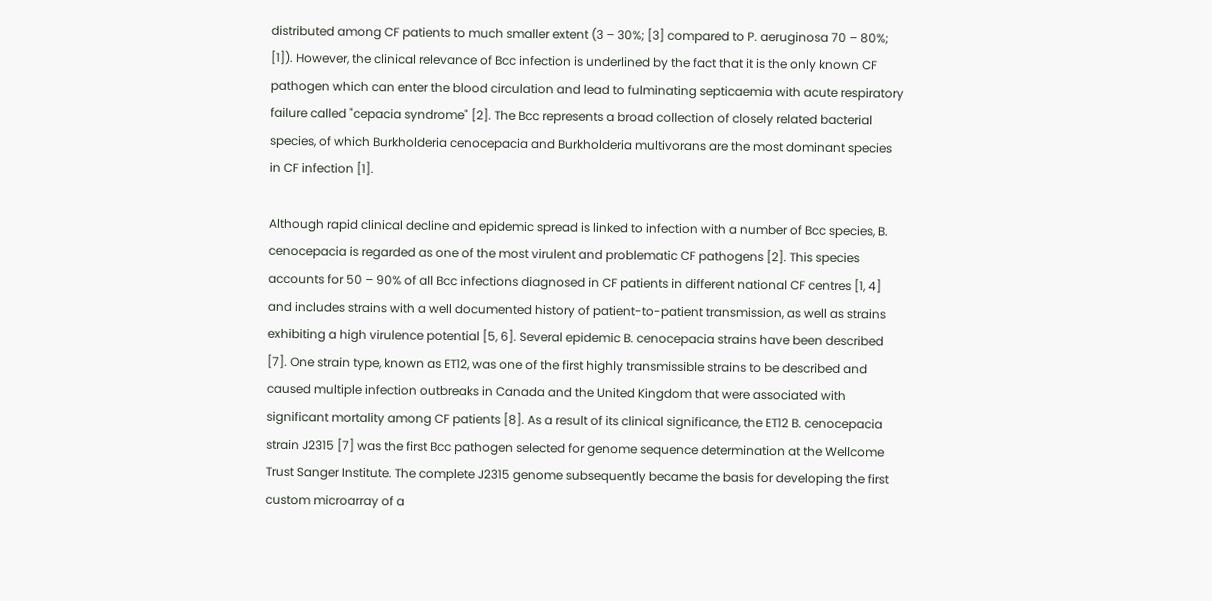distributed among CF patients to much smaller extent (3 – 30%; [3] compared to P. aeruginosa 70 – 80%; [1]). However, the clinical relevance of Bcc infection is underlined by the fact that it is the only known CF pathogen which can enter the blood circulation and lead to fulminating septicaemia with acute respiratory failure called "cepacia syndrome" [2]. The Bcc represents a broad collection of closely related bacterial species, of which Burkholderia cenocepacia and Burkholderia multivorans are the most dominant species in CF infection [1].

Although rapid clinical decline and epidemic spread is linked to infection with a number of Bcc species, B. cenocepacia is regarded as one of the most virulent and problematic CF pathogens [2]. This species accounts for 50 – 90% of all Bcc infections diagnosed in CF patients in different national CF centres [1, 4] and includes strains with a well documented history of patient-to-patient transmission, as well as strains exhibiting a high virulence potential [5, 6]. Several epidemic B. cenocepacia strains have been described [7]. One strain type, known as ET12, was one of the first highly transmissible strains to be described and caused multiple infection outbreaks in Canada and the United Kingdom that were associated with significant mortality among CF patients [8]. As a result of its clinical significance, the ET12 B. cenocepacia strain J2315 [7] was the first Bcc pathogen selected for genome sequence determination at the Wellcome Trust Sanger Institute. The complete J2315 genome subsequently became the basis for developing the first custom microarray of a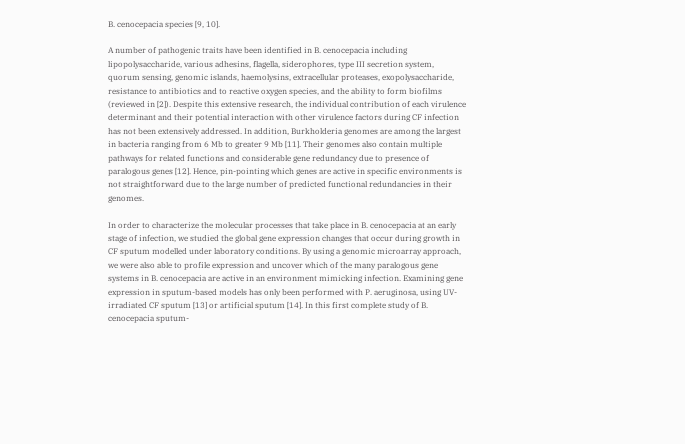B. cenocepacia species [9, 10].

A number of pathogenic traits have been identified in B. cenocepacia including lipopolysaccharide, various adhesins, flagella, siderophores, type III secretion system, quorum sensing, genomic islands, haemolysins, extracellular proteases, exopolysaccharide, resistance to antibiotics and to reactive oxygen species, and the ability to form biofilms (reviewed in [2]). Despite this extensive research, the individual contribution of each virulence determinant and their potential interaction with other virulence factors during CF infection has not been extensively addressed. In addition, Burkholderia genomes are among the largest in bacteria ranging from 6 Mb to greater 9 Mb [11]. Their genomes also contain multiple pathways for related functions and considerable gene redundancy due to presence of paralogous genes [12]. Hence, pin-pointing which genes are active in specific environments is not straightforward due to the large number of predicted functional redundancies in their genomes.

In order to characterize the molecular processes that take place in B. cenocepacia at an early stage of infection, we studied the global gene expression changes that occur during growth in CF sputum modelled under laboratory conditions. By using a genomic microarray approach, we were also able to profile expression and uncover which of the many paralogous gene systems in B. cenocepacia are active in an environment mimicking infection. Examining gene expression in sputum-based models has only been performed with P. aeruginosa, using UV-irradiated CF sputum [13] or artificial sputum [14]. In this first complete study of B. cenocepacia sputum-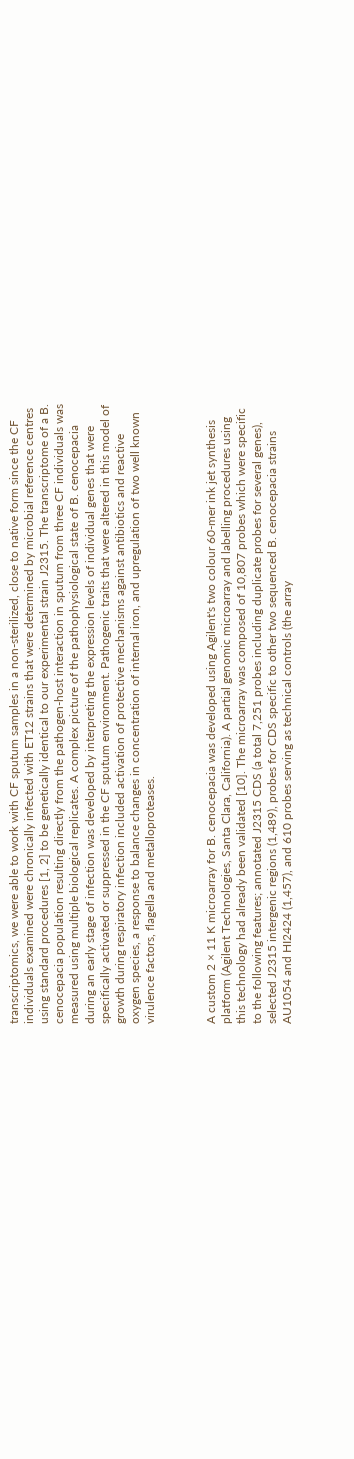transcriptomics, we were able to work with CF sputum samples in a non-sterilized, close to native form since the CF individuals examined were chronically infected with ET12 strains that were determined by microbial reference centres using standard procedures [1, 2] to be genetically identical to our experimental strain J2315. The transcriptome of a B. cenocepacia population resulting directly from the pathogen-host interaction in sputum from three CF individuals was measured using multiple biological replicates. A complex picture of the pathophysiological state of B. cenocepacia during an early stage of infection was developed by interpreting the expression levels of individual genes that were specifically activated or suppressed in the CF sputum environment. Pathogenic traits that were altered in this model of growth during respiratory infection included activation of protective mechanisms against antibiotics and reactive oxygen species, a response to balance changes in concentration of internal iron, and upregulation of two well known virulence factors, flagella and metalloproteases.



A custom 2 × 11 K microarray for B. cenocepacia was developed using Agilent's two colour 60-mer ink jet synthesis platform (Agilent Technologies, Santa Clara, California). A partial genomic microarray and labelling procedures using this technology had already been validated [10]. The microarray was composed of 10,807 probes which were specific to the following features; annotated J2315 CDS (a total 7,251 probes including duplicate probes for several genes), selected J2315 intergenic regions (1,489), probes for CDS specific to other two sequenced B. cenocepacia strains AU1054 and HI2424 (1,457), and 610 probes serving as technical controls (the array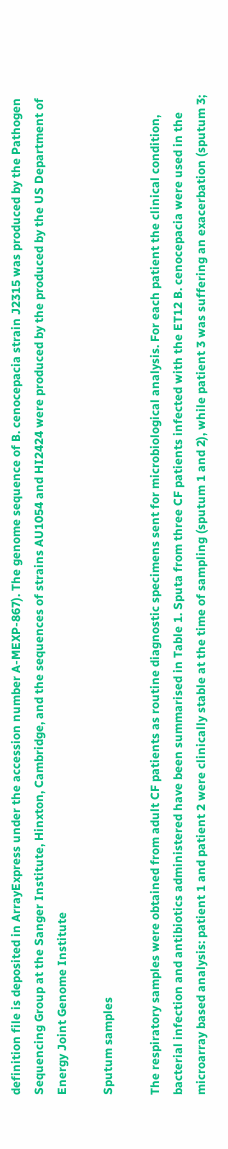definition file is deposited in ArrayExpress under the accession number A-MEXP-867). The genome sequence of B. cenocepacia strain J2315 was produced by the Pathogen Sequencing Group at the Sanger Institute, Hinxton, Cambridge, and the sequences of strains AU1054 and HI2424 were produced by the produced by the US Department of Energy Joint Genome Institute

Sputum samples

The respiratory samples were obtained from adult CF patients as routine diagnostic specimens sent for microbiological analysis. For each patient the clinical condition, bacterial infection and antibiotics administered have been summarised in Table 1. Sputa from three CF patients infected with the ET12 B. cenocepacia were used in the microarray based analysis: patient 1 and patient 2 were clinically stable at the time of sampling (sputum 1 and 2), while patient 3 was suffering an exacerbation (sputum 3;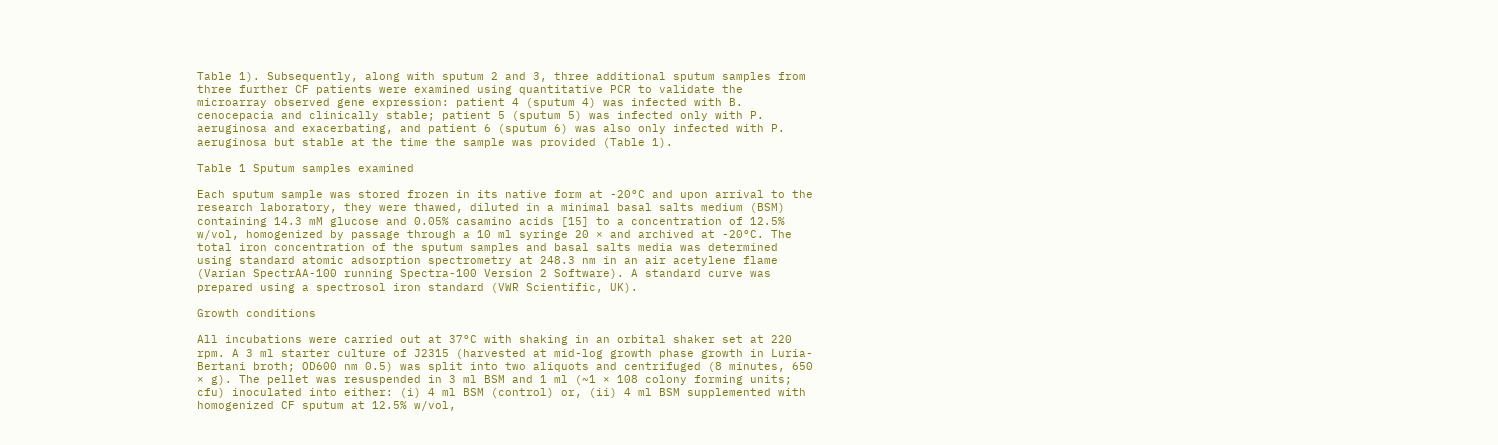Table 1). Subsequently, along with sputum 2 and 3, three additional sputum samples from three further CF patients were examined using quantitative PCR to validate the microarray observed gene expression: patient 4 (sputum 4) was infected with B. cenocepacia and clinically stable; patient 5 (sputum 5) was infected only with P. aeruginosa and exacerbating, and patient 6 (sputum 6) was also only infected with P. aeruginosa but stable at the time the sample was provided (Table 1).

Table 1 Sputum samples examined

Each sputum sample was stored frozen in its native form at -20°C and upon arrival to the research laboratory, they were thawed, diluted in a minimal basal salts medium (BSM) containing 14.3 mM glucose and 0.05% casamino acids [15] to a concentration of 12.5% w/vol, homogenized by passage through a 10 ml syringe 20 × and archived at -20°C. The total iron concentration of the sputum samples and basal salts media was determined using standard atomic adsorption spectrometry at 248.3 nm in an air acetylene flame (Varian SpectrAA-100 running Spectra-100 Version 2 Software). A standard curve was prepared using a spectrosol iron standard (VWR Scientific, UK).

Growth conditions

All incubations were carried out at 37°C with shaking in an orbital shaker set at 220 rpm. A 3 ml starter culture of J2315 (harvested at mid-log growth phase growth in Luria-Bertani broth; OD600 nm 0.5) was split into two aliquots and centrifuged (8 minutes, 650 × g). The pellet was resuspended in 3 ml BSM and 1 ml (~1 × 108 colony forming units; cfu) inoculated into either: (i) 4 ml BSM (control) or, (ii) 4 ml BSM supplemented with homogenized CF sputum at 12.5% w/vol,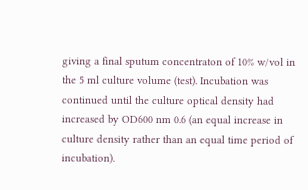giving a final sputum concentraton of 10% w/vol in the 5 ml culture volume (test). Incubation was continued until the culture optical density had increased by OD600 nm 0.6 (an equal increase in culture density rather than an equal time period of incubation).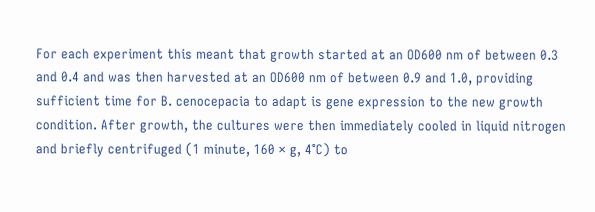For each experiment this meant that growth started at an OD600 nm of between 0.3 and 0.4 and was then harvested at an OD600 nm of between 0.9 and 1.0, providing sufficient time for B. cenocepacia to adapt is gene expression to the new growth condition. After growth, the cultures were then immediately cooled in liquid nitrogen and briefly centrifuged (1 minute, 160 × g, 4°C) to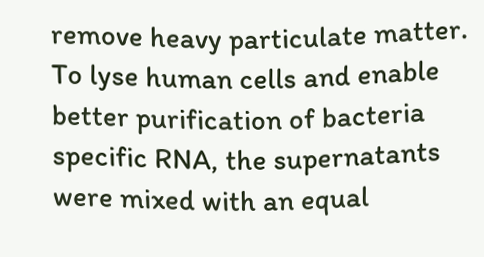remove heavy particulate matter. To lyse human cells and enable better purification of bacteria specific RNA, the supernatants were mixed with an equal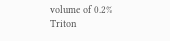volume of 0.2% Triton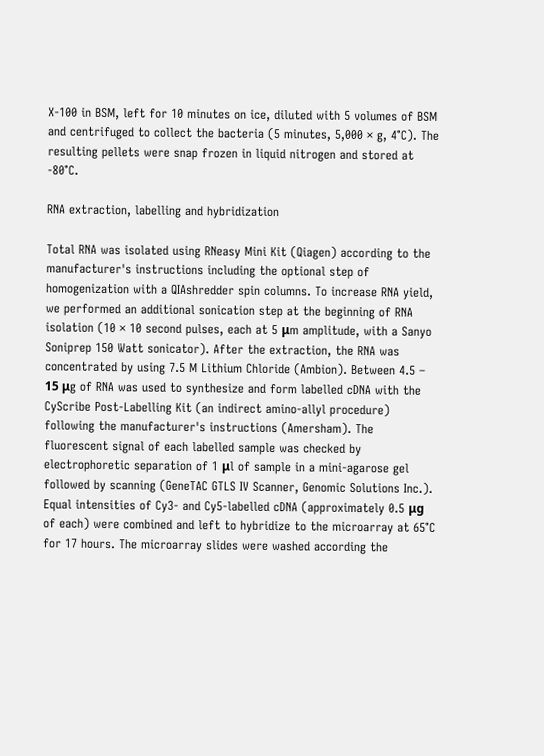X-100 in BSM, left for 10 minutes on ice, diluted with 5 volumes of BSM and centrifuged to collect the bacteria (5 minutes, 5,000 × g, 4°C). The resulting pellets were snap frozen in liquid nitrogen and stored at -80°C.

RNA extraction, labelling and hybridization

Total RNA was isolated using RNeasy Mini Kit (Qiagen) according to the manufacturer's instructions including the optional step of homogenization with a QIAshredder spin columns. To increase RNA yield, we performed an additional sonication step at the beginning of RNA isolation (10 × 10 second pulses, each at 5 μm amplitude, with a Sanyo Soniprep 150 Watt sonicator). After the extraction, the RNA was concentrated by using 7.5 M Lithium Chloride (Ambion). Between 4.5 – 15 μg of RNA was used to synthesize and form labelled cDNA with the CyScribe Post-Labelling Kit (an indirect amino-allyl procedure) following the manufacturer's instructions (Amersham). The fluorescent signal of each labelled sample was checked by electrophoretic separation of 1 μl of sample in a mini-agarose gel followed by scanning (GeneTAC GTLS IV Scanner, Genomic Solutions Inc.). Equal intensities of Cy3- and Cy5-labelled cDNA (approximately 0.5 μg of each) were combined and left to hybridize to the microarray at 65°C for 17 hours. The microarray slides were washed according the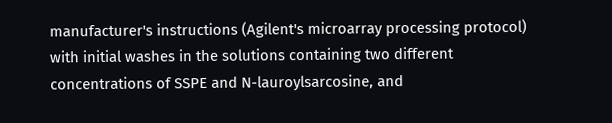manufacturer's instructions (Agilent's microarray processing protocol) with initial washes in the solutions containing two different concentrations of SSPE and N-lauroylsarcosine, and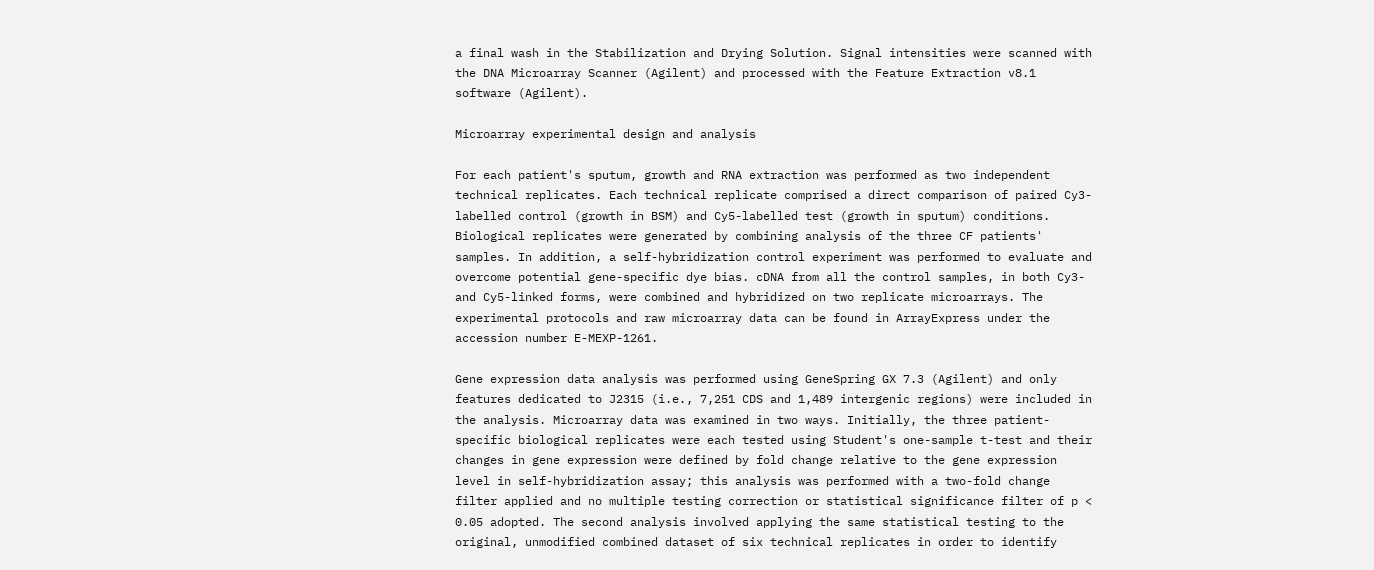a final wash in the Stabilization and Drying Solution. Signal intensities were scanned with the DNA Microarray Scanner (Agilent) and processed with the Feature Extraction v8.1 software (Agilent).

Microarray experimental design and analysis

For each patient's sputum, growth and RNA extraction was performed as two independent technical replicates. Each technical replicate comprised a direct comparison of paired Cy3-labelled control (growth in BSM) and Cy5-labelled test (growth in sputum) conditions. Biological replicates were generated by combining analysis of the three CF patients' samples. In addition, a self-hybridization control experiment was performed to evaluate and overcome potential gene-specific dye bias. cDNA from all the control samples, in both Cy3- and Cy5-linked forms, were combined and hybridized on two replicate microarrays. The experimental protocols and raw microarray data can be found in ArrayExpress under the accession number E-MEXP-1261.

Gene expression data analysis was performed using GeneSpring GX 7.3 (Agilent) and only features dedicated to J2315 (i.e., 7,251 CDS and 1,489 intergenic regions) were included in the analysis. Microarray data was examined in two ways. Initially, the three patient-specific biological replicates were each tested using Student's one-sample t-test and their changes in gene expression were defined by fold change relative to the gene expression level in self-hybridization assay; this analysis was performed with a two-fold change filter applied and no multiple testing correction or statistical significance filter of p < 0.05 adopted. The second analysis involved applying the same statistical testing to the original, unmodified combined dataset of six technical replicates in order to identify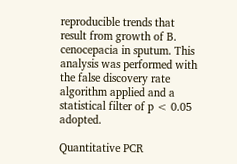reproducible trends that result from growth of B. cenocepacia in sputum. This analysis was performed with the false discovery rate algorithm applied and a statistical filter of p < 0.05 adopted.

Quantitative PCR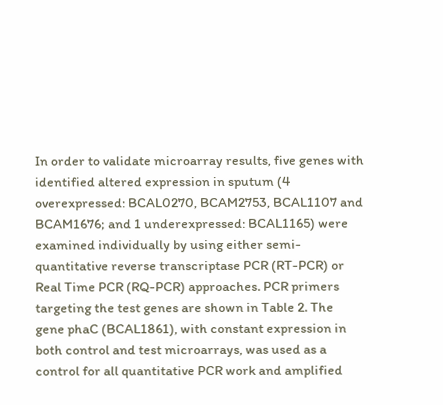In order to validate microarray results, five genes with identified altered expression in sputum (4 overexpressed: BCAL0270, BCAM2753, BCAL1107 and BCAM1676; and 1 underexpressed: BCAL1165) were examined individually by using either semi-quantitative reverse transcriptase PCR (RT-PCR) or Real Time PCR (RQ-PCR) approaches. PCR primers targeting the test genes are shown in Table 2. The gene phaC (BCAL1861), with constant expression in both control and test microarrays, was used as a control for all quantitative PCR work and amplified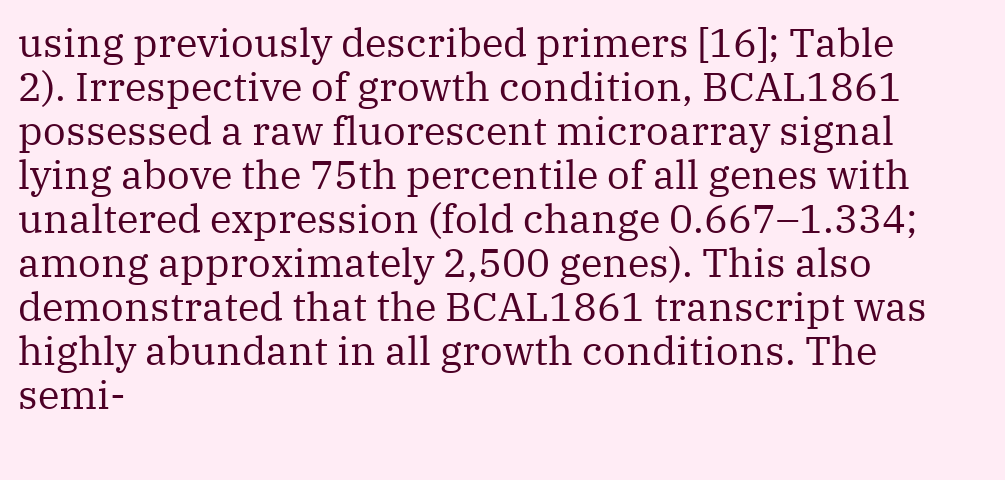using previously described primers [16]; Table 2). Irrespective of growth condition, BCAL1861 possessed a raw fluorescent microarray signal lying above the 75th percentile of all genes with unaltered expression (fold change 0.667–1.334; among approximately 2,500 genes). This also demonstrated that the BCAL1861 transcript was highly abundant in all growth conditions. The semi-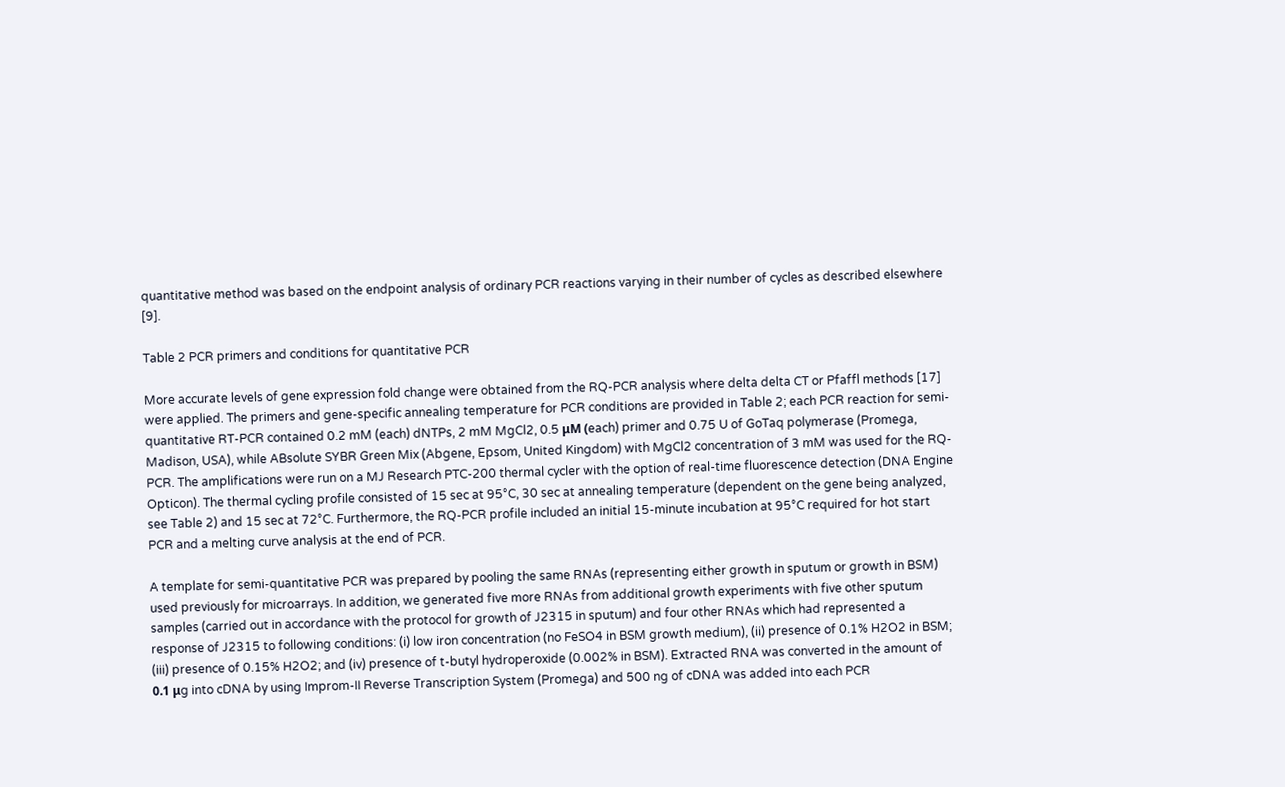quantitative method was based on the endpoint analysis of ordinary PCR reactions varying in their number of cycles as described elsewhere [9].

Table 2 PCR primers and conditions for quantitative PCR

More accurate levels of gene expression fold change were obtained from the RQ-PCR analysis where delta delta CT or Pfaffl methods [17] were applied. The primers and gene-specific annealing temperature for PCR conditions are provided in Table 2; each PCR reaction for semi-quantitative RT-PCR contained 0.2 mM (each) dNTPs, 2 mM MgCl2, 0.5 μM (each) primer and 0.75 U of GoTaq polymerase (Promega, Madison, USA), while ABsolute SYBR Green Mix (Abgene, Epsom, United Kingdom) with MgCl2 concentration of 3 mM was used for the RQ-PCR. The amplifications were run on a MJ Research PTC-200 thermal cycler with the option of real-time fluorescence detection (DNA Engine Opticon). The thermal cycling profile consisted of 15 sec at 95°C, 30 sec at annealing temperature (dependent on the gene being analyzed, see Table 2) and 15 sec at 72°C. Furthermore, the RQ-PCR profile included an initial 15-minute incubation at 95°C required for hot start PCR and a melting curve analysis at the end of PCR.

A template for semi-quantitative PCR was prepared by pooling the same RNAs (representing either growth in sputum or growth in BSM) used previously for microarrays. In addition, we generated five more RNAs from additional growth experiments with five other sputum samples (carried out in accordance with the protocol for growth of J2315 in sputum) and four other RNAs which had represented a response of J2315 to following conditions: (i) low iron concentration (no FeSO4 in BSM growth medium), (ii) presence of 0.1% H2O2 in BSM; (iii) presence of 0.15% H2O2; and (iv) presence of t-butyl hydroperoxide (0.002% in BSM). Extracted RNA was converted in the amount of 0.1 μg into cDNA by using Improm-II Reverse Transcription System (Promega) and 500 ng of cDNA was added into each PCR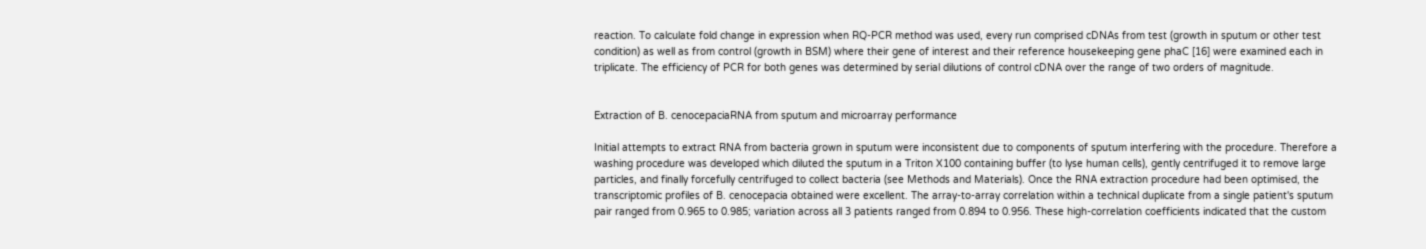reaction. To calculate fold change in expression when RQ-PCR method was used, every run comprised cDNAs from test (growth in sputum or other test condition) as well as from control (growth in BSM) where their gene of interest and their reference housekeeping gene phaC [16] were examined each in triplicate. The efficiency of PCR for both genes was determined by serial dilutions of control cDNA over the range of two orders of magnitude.


Extraction of B. cenocepaciaRNA from sputum and microarray performance

Initial attempts to extract RNA from bacteria grown in sputum were inconsistent due to components of sputum interfering with the procedure. Therefore a washing procedure was developed which diluted the sputum in a Triton X100 containing buffer (to lyse human cells), gently centrifuged it to remove large particles, and finally forcefully centrifuged to collect bacteria (see Methods and Materials). Once the RNA extraction procedure had been optimised, the transcriptomic profiles of B. cenocepacia obtained were excellent. The array-to-array correlation within a technical duplicate from a single patient's sputum pair ranged from 0.965 to 0.985; variation across all 3 patients ranged from 0.894 to 0.956. These high-correlation coefficients indicated that the custom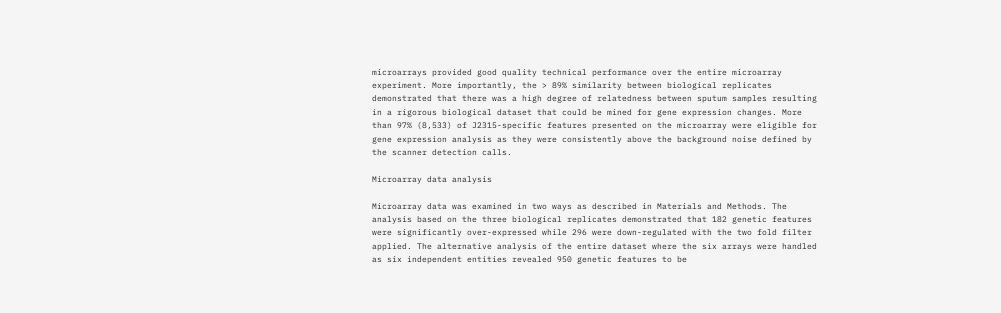microarrays provided good quality technical performance over the entire microarray experiment. More importantly, the > 89% similarity between biological replicates demonstrated that there was a high degree of relatedness between sputum samples resulting in a rigorous biological dataset that could be mined for gene expression changes. More than 97% (8,533) of J2315-specific features presented on the microarray were eligible for gene expression analysis as they were consistently above the background noise defined by the scanner detection calls.

Microarray data analysis

Microarray data was examined in two ways as described in Materials and Methods. The analysis based on the three biological replicates demonstrated that 182 genetic features were significantly over-expressed while 296 were down-regulated with the two fold filter applied. The alternative analysis of the entire dataset where the six arrays were handled as six independent entities revealed 950 genetic features to be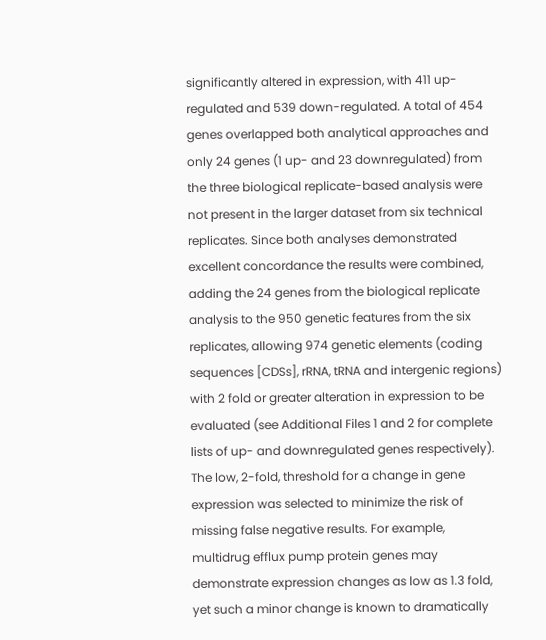significantly altered in expression, with 411 up-regulated and 539 down-regulated. A total of 454 genes overlapped both analytical approaches and only 24 genes (1 up- and 23 downregulated) from the three biological replicate-based analysis were not present in the larger dataset from six technical replicates. Since both analyses demonstrated excellent concordance the results were combined, adding the 24 genes from the biological replicate analysis to the 950 genetic features from the six replicates, allowing 974 genetic elements (coding sequences [CDSs], rRNA, tRNA and intergenic regions) with 2 fold or greater alteration in expression to be evaluated (see Additional Files 1 and 2 for complete lists of up- and downregulated genes respectively). The low, 2-fold, threshold for a change in gene expression was selected to minimize the risk of missing false negative results. For example, multidrug efflux pump protein genes may demonstrate expression changes as low as 1.3 fold, yet such a minor change is known to dramatically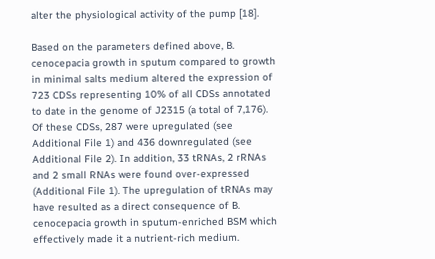alter the physiological activity of the pump [18].

Based on the parameters defined above, B. cenocepacia growth in sputum compared to growth in minimal salts medium altered the expression of 723 CDSs representing 10% of all CDSs annotated to date in the genome of J2315 (a total of 7,176). Of these CDSs, 287 were upregulated (see Additional File 1) and 436 downregulated (see Additional File 2). In addition, 33 tRNAs, 2 rRNAs and 2 small RNAs were found over-expressed (Additional File 1). The upregulation of tRNAs may have resulted as a direct consequence of B. cenocepacia growth in sputum-enriched BSM which effectively made it a nutrient-rich medium.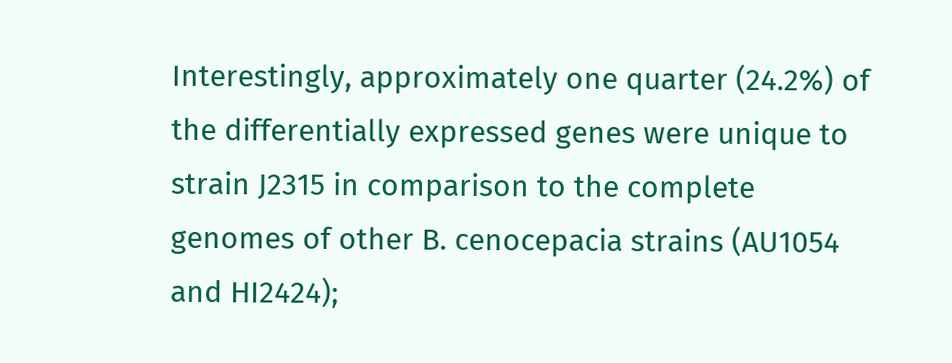Interestingly, approximately one quarter (24.2%) of the differentially expressed genes were unique to strain J2315 in comparison to the complete genomes of other B. cenocepacia strains (AU1054 and HI2424);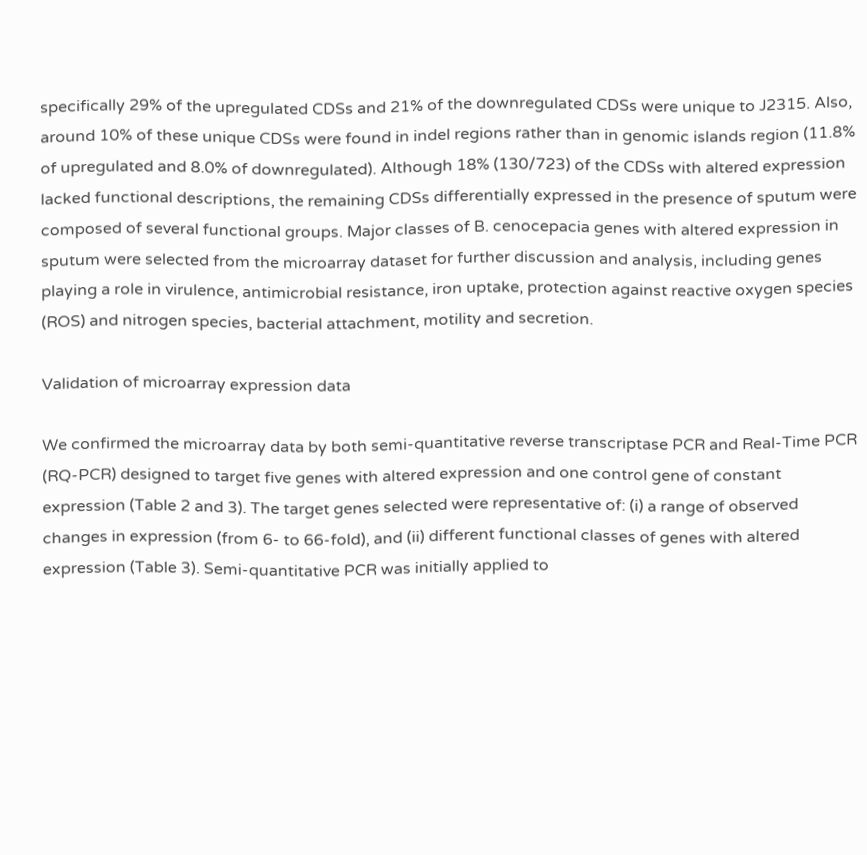specifically 29% of the upregulated CDSs and 21% of the downregulated CDSs were unique to J2315. Also, around 10% of these unique CDSs were found in indel regions rather than in genomic islands region (11.8% of upregulated and 8.0% of downregulated). Although 18% (130/723) of the CDSs with altered expression lacked functional descriptions, the remaining CDSs differentially expressed in the presence of sputum were composed of several functional groups. Major classes of B. cenocepacia genes with altered expression in sputum were selected from the microarray dataset for further discussion and analysis, including genes playing a role in virulence, antimicrobial resistance, iron uptake, protection against reactive oxygen species (ROS) and nitrogen species, bacterial attachment, motility and secretion.

Validation of microarray expression data

We confirmed the microarray data by both semi-quantitative reverse transcriptase PCR and Real-Time PCR (RQ-PCR) designed to target five genes with altered expression and one control gene of constant expression (Table 2 and 3). The target genes selected were representative of: (i) a range of observed changes in expression (from 6- to 66-fold), and (ii) different functional classes of genes with altered expression (Table 3). Semi-quantitative PCR was initially applied to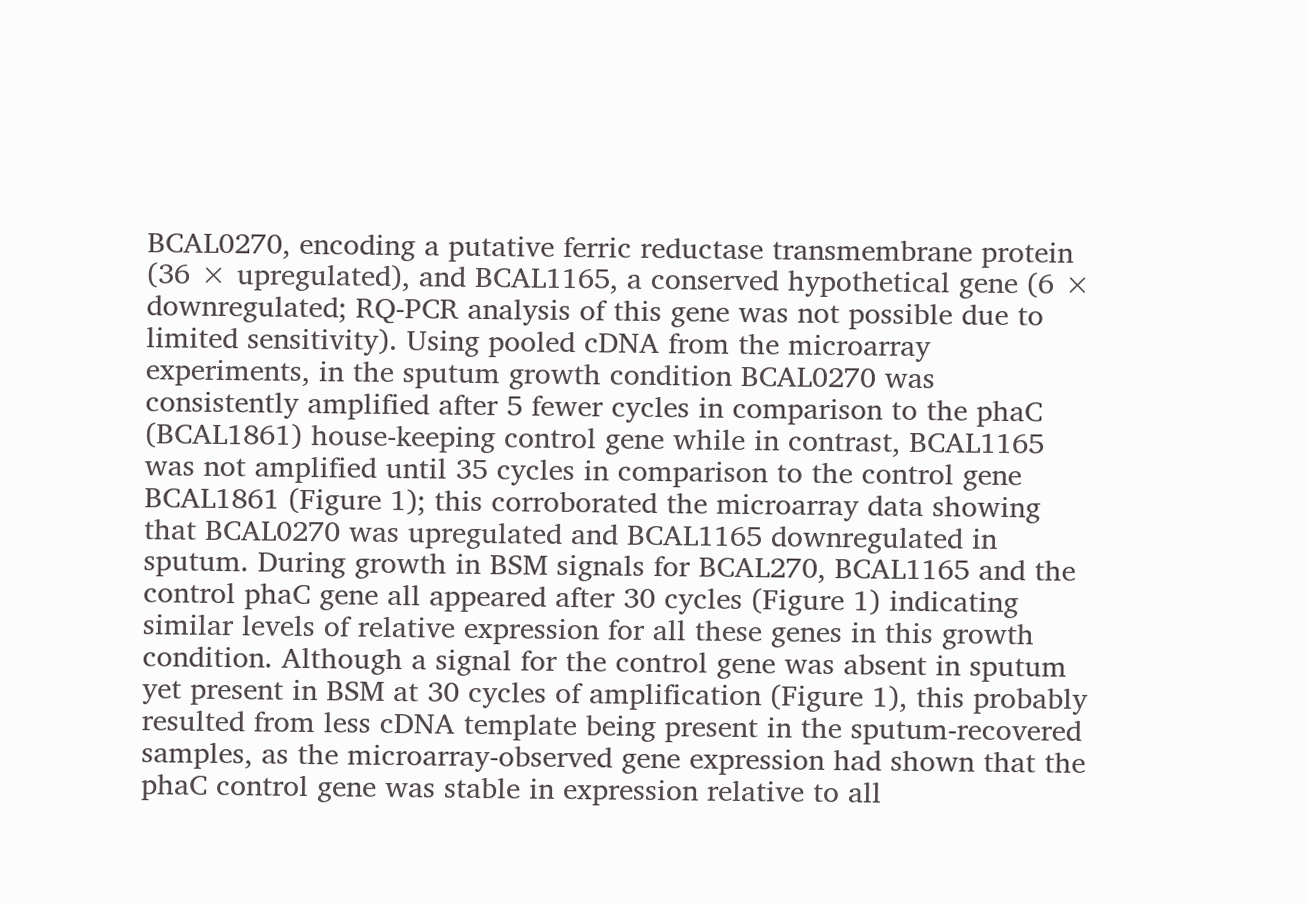BCAL0270, encoding a putative ferric reductase transmembrane protein (36 × upregulated), and BCAL1165, a conserved hypothetical gene (6 × downregulated; RQ-PCR analysis of this gene was not possible due to limited sensitivity). Using pooled cDNA from the microarray experiments, in the sputum growth condition BCAL0270 was consistently amplified after 5 fewer cycles in comparison to the phaC (BCAL1861) house-keeping control gene while in contrast, BCAL1165 was not amplified until 35 cycles in comparison to the control gene BCAL1861 (Figure 1); this corroborated the microarray data showing that BCAL0270 was upregulated and BCAL1165 downregulated in sputum. During growth in BSM signals for BCAL270, BCAL1165 and the control phaC gene all appeared after 30 cycles (Figure 1) indicating similar levels of relative expression for all these genes in this growth condition. Although a signal for the control gene was absent in sputum yet present in BSM at 30 cycles of amplification (Figure 1), this probably resulted from less cDNA template being present in the sputum-recovered samples, as the microarray-observed gene expression had shown that the phaC control gene was stable in expression relative to all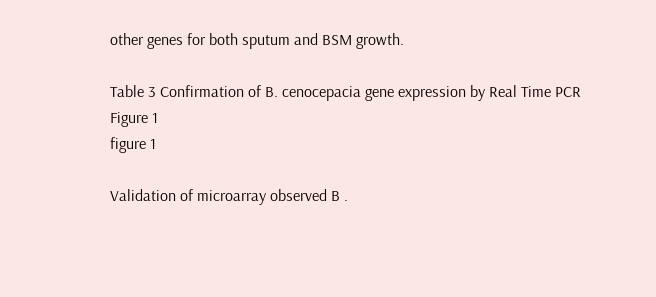other genes for both sputum and BSM growth.

Table 3 Confirmation of B. cenocepacia gene expression by Real Time PCR
Figure 1
figure 1

Validation of microarray observed B .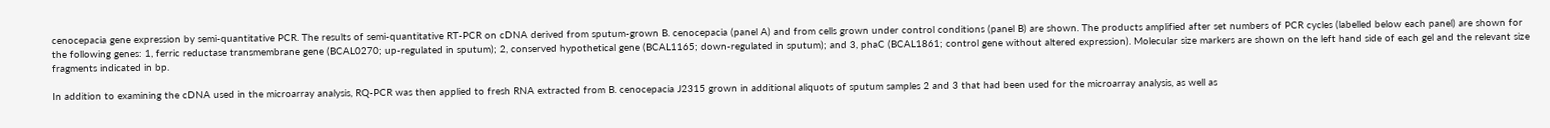cenocepacia gene expression by semi-quantitative PCR. The results of semi-quantitative RT-PCR on cDNA derived from sputum-grown B. cenocepacia (panel A) and from cells grown under control conditions (panel B) are shown. The products amplified after set numbers of PCR cycles (labelled below each panel) are shown for the following genes: 1, ferric reductase transmembrane gene (BCAL0270; up-regulated in sputum); 2, conserved hypothetical gene (BCAL1165; down-regulated in sputum); and 3, phaC (BCAL1861; control gene without altered expression). Molecular size markers are shown on the left hand side of each gel and the relevant size fragments indicated in bp.

In addition to examining the cDNA used in the microarray analysis, RQ-PCR was then applied to fresh RNA extracted from B. cenocepacia J2315 grown in additional aliquots of sputum samples 2 and 3 that had been used for the microarray analysis, as well as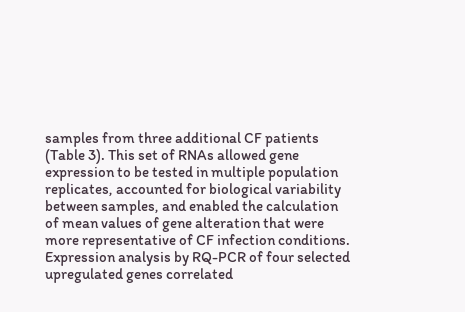samples from three additional CF patients (Table 3). This set of RNAs allowed gene expression to be tested in multiple population replicates, accounted for biological variability between samples, and enabled the calculation of mean values of gene alteration that were more representative of CF infection conditions. Expression analysis by RQ-PCR of four selected upregulated genes correlated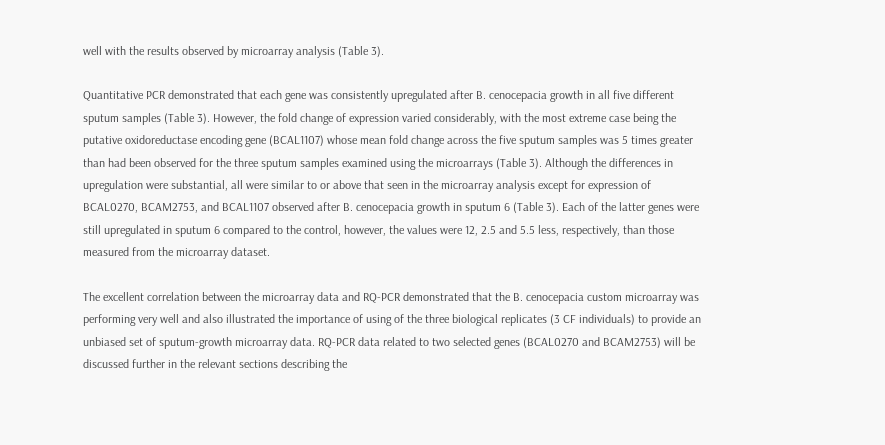well with the results observed by microarray analysis (Table 3).

Quantitative PCR demonstrated that each gene was consistently upregulated after B. cenocepacia growth in all five different sputum samples (Table 3). However, the fold change of expression varied considerably, with the most extreme case being the putative oxidoreductase encoding gene (BCAL1107) whose mean fold change across the five sputum samples was 5 times greater than had been observed for the three sputum samples examined using the microarrays (Table 3). Although the differences in upregulation were substantial, all were similar to or above that seen in the microarray analysis except for expression of BCAL0270, BCAM2753, and BCAL1107 observed after B. cenocepacia growth in sputum 6 (Table 3). Each of the latter genes were still upregulated in sputum 6 compared to the control, however, the values were 12, 2.5 and 5.5 less, respectively, than those measured from the microarray dataset.

The excellent correlation between the microarray data and RQ-PCR demonstrated that the B. cenocepacia custom microarray was performing very well and also illustrated the importance of using of the three biological replicates (3 CF individuals) to provide an unbiased set of sputum-growth microarray data. RQ-PCR data related to two selected genes (BCAL0270 and BCAM2753) will be discussed further in the relevant sections describing the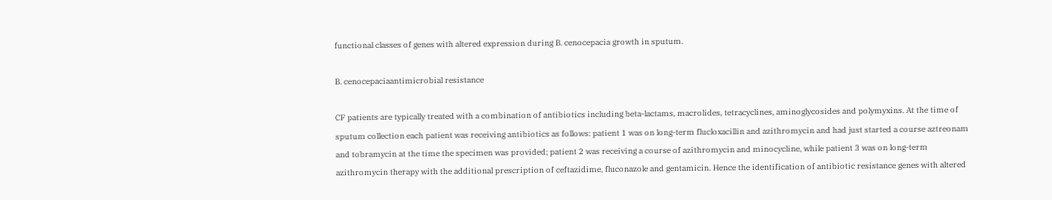functional classes of genes with altered expression during B. cenocepacia growth in sputum.

B. cenocepaciaantimicrobial resistance

CF patients are typically treated with a combination of antibiotics including beta-lactams, macrolides, tetracyclines, aminoglycosides and polymyxins. At the time of sputum collection each patient was receiving antibiotics as follows: patient 1 was on long-term flucloxacillin and azithromycin and had just started a course aztreonam and tobramycin at the time the specimen was provided; patient 2 was receiving a course of azithromycin and minocycline, while patient 3 was on long-term azithromycin therapy with the additional prescription of ceftazidime, fluconazole and gentamicin. Hence the identification of antibiotic resistance genes with altered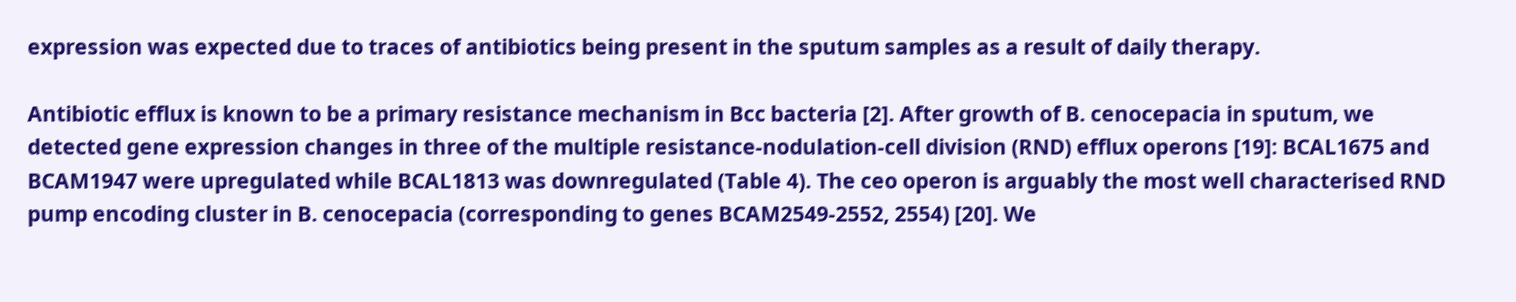expression was expected due to traces of antibiotics being present in the sputum samples as a result of daily therapy.

Antibiotic efflux is known to be a primary resistance mechanism in Bcc bacteria [2]. After growth of B. cenocepacia in sputum, we detected gene expression changes in three of the multiple resistance-nodulation-cell division (RND) efflux operons [19]: BCAL1675 and BCAM1947 were upregulated while BCAL1813 was downregulated (Table 4). The ceo operon is arguably the most well characterised RND pump encoding cluster in B. cenocepacia (corresponding to genes BCAM2549-2552, 2554) [20]. We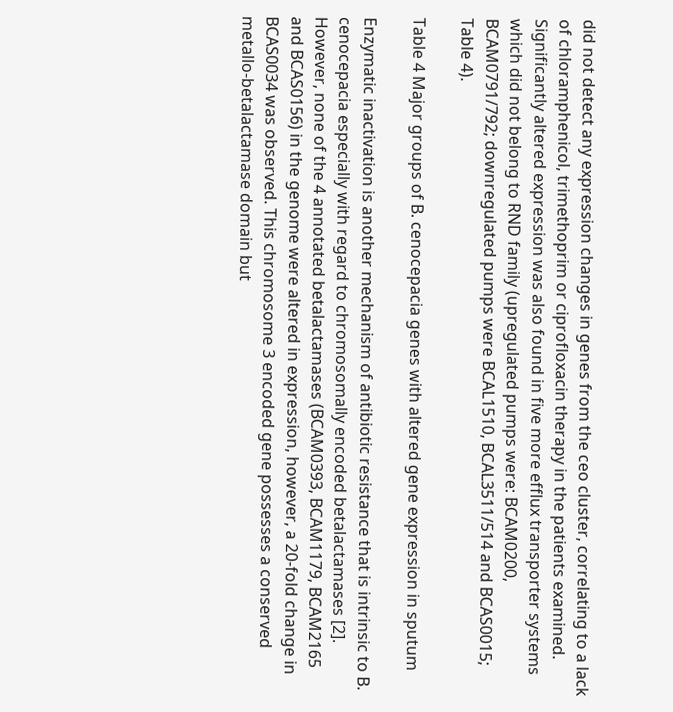did not detect any expression changes in genes from the ceo cluster, correlating to a lack of chloramphenicol, trimethoprim or ciprofloxacin therapy in the patients examined. Significantly altered expression was also found in five more efflux transporter systems which did not belong to RND family (upregulated pumps were: BCAM0200, BCAM0791/792; downregulated pumps were BCAL1510, BCAL3511/514 and BCAS0015; Table 4).

Table 4 Major groups of B. cenocepacia genes with altered gene expression in sputum

Enzymatic inactivation is another mechanism of antibiotic resistance that is intrinsic to B. cenocepacia especially with regard to chromosomally encoded betalactamases [2]. However, none of the 4 annotated betalactamases (BCAM0393, BCAM1179, BCAM2165 and BCAS0156) in the genome were altered in expression, however, a 20-fold change in BCAS0034 was observed. This chromosome 3 encoded gene possesses a conserved metallo-betalactamase domain but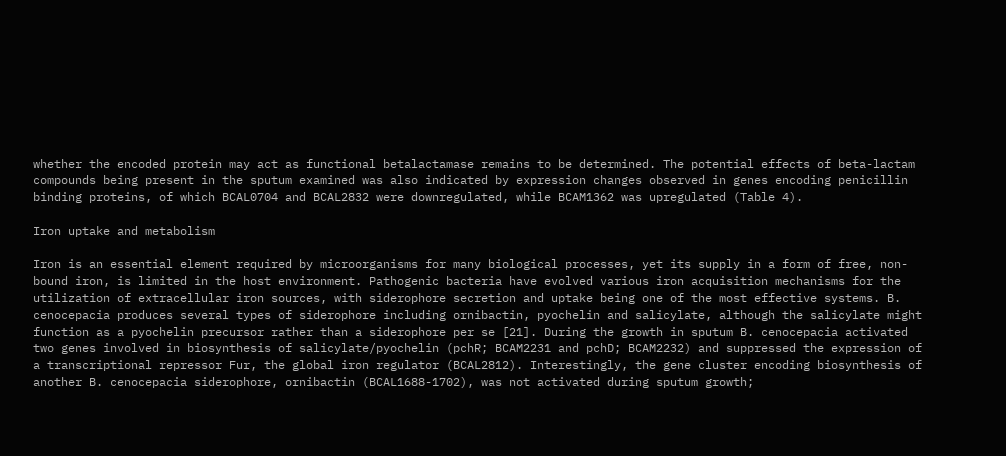whether the encoded protein may act as functional betalactamase remains to be determined. The potential effects of beta-lactam compounds being present in the sputum examined was also indicated by expression changes observed in genes encoding penicillin binding proteins, of which BCAL0704 and BCAL2832 were downregulated, while BCAM1362 was upregulated (Table 4).

Iron uptake and metabolism

Iron is an essential element required by microorganisms for many biological processes, yet its supply in a form of free, non-bound iron, is limited in the host environment. Pathogenic bacteria have evolved various iron acquisition mechanisms for the utilization of extracellular iron sources, with siderophore secretion and uptake being one of the most effective systems. B. cenocepacia produces several types of siderophore including ornibactin, pyochelin and salicylate, although the salicylate might function as a pyochelin precursor rather than a siderophore per se [21]. During the growth in sputum B. cenocepacia activated two genes involved in biosynthesis of salicylate/pyochelin (pchR; BCAM2231 and pchD; BCAM2232) and suppressed the expression of a transcriptional repressor Fur, the global iron regulator (BCAL2812). Interestingly, the gene cluster encoding biosynthesis of another B. cenocepacia siderophore, ornibactin (BCAL1688-1702), was not activated during sputum growth;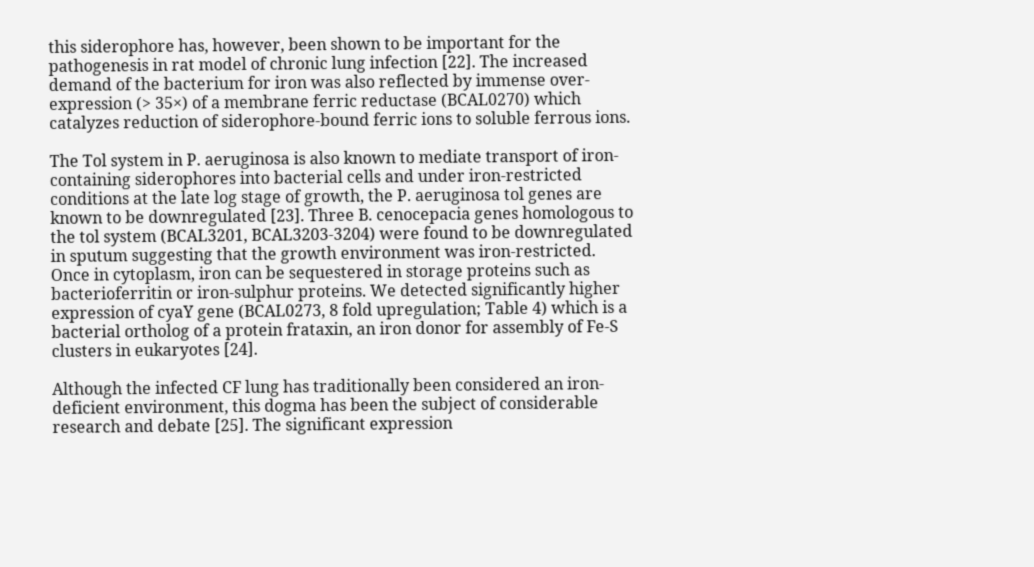this siderophore has, however, been shown to be important for the pathogenesis in rat model of chronic lung infection [22]. The increased demand of the bacterium for iron was also reflected by immense over-expression (> 35×) of a membrane ferric reductase (BCAL0270) which catalyzes reduction of siderophore-bound ferric ions to soluble ferrous ions.

The Tol system in P. aeruginosa is also known to mediate transport of iron-containing siderophores into bacterial cells and under iron-restricted conditions at the late log stage of growth, the P. aeruginosa tol genes are known to be downregulated [23]. Three B. cenocepacia genes homologous to the tol system (BCAL3201, BCAL3203-3204) were found to be downregulated in sputum suggesting that the growth environment was iron-restricted. Once in cytoplasm, iron can be sequestered in storage proteins such as bacterioferritin or iron-sulphur proteins. We detected significantly higher expression of cyaY gene (BCAL0273, 8 fold upregulation; Table 4) which is a bacterial ortholog of a protein frataxin, an iron donor for assembly of Fe-S clusters in eukaryotes [24].

Although the infected CF lung has traditionally been considered an iron-deficient environment, this dogma has been the subject of considerable research and debate [25]. The significant expression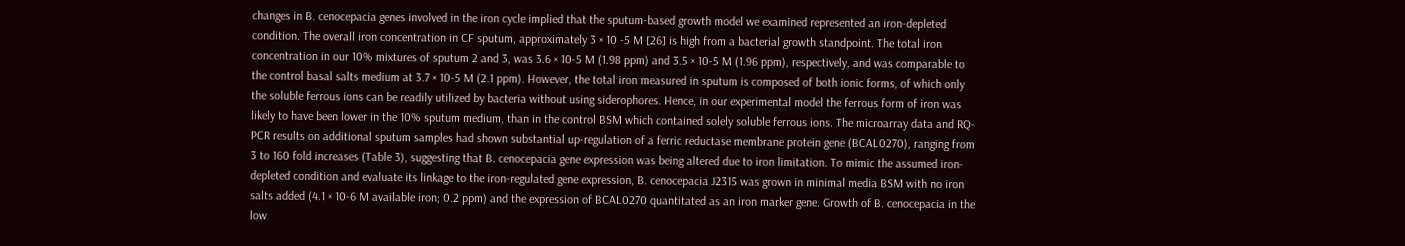changes in B. cenocepacia genes involved in the iron cycle implied that the sputum-based growth model we examined represented an iron-depleted condition. The overall iron concentration in CF sputum, approximately 3 × 10 -5 M [26] is high from a bacterial growth standpoint. The total iron concentration in our 10% mixtures of sputum 2 and 3, was 3.6 × 10-5 M (1.98 ppm) and 3.5 × 10-5 M (1.96 ppm), respectively, and was comparable to the control basal salts medium at 3.7 × 10-5 M (2.1 ppm). However, the total iron measured in sputum is composed of both ionic forms, of which only the soluble ferrous ions can be readily utilized by bacteria without using siderophores. Hence, in our experimental model the ferrous form of iron was likely to have been lower in the 10% sputum medium, than in the control BSM which contained solely soluble ferrous ions. The microarray data and RQ-PCR results on additional sputum samples had shown substantial up-regulation of a ferric reductase membrane protein gene (BCAL0270), ranging from 3 to 160 fold increases (Table 3), suggesting that B. cenocepacia gene expression was being altered due to iron limitation. To mimic the assumed iron-depleted condition and evaluate its linkage to the iron-regulated gene expression, B. cenocepacia J2315 was grown in minimal media BSM with no iron salts added (4.1 × 10-6 M available iron; 0.2 ppm) and the expression of BCAL0270 quantitated as an iron marker gene. Growth of B. cenocepacia in the low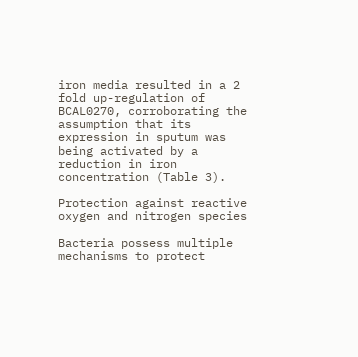iron media resulted in a 2 fold up-regulation of BCAL0270, corroborating the assumption that its expression in sputum was being activated by a reduction in iron concentration (Table 3).

Protection against reactive oxygen and nitrogen species

Bacteria possess multiple mechanisms to protect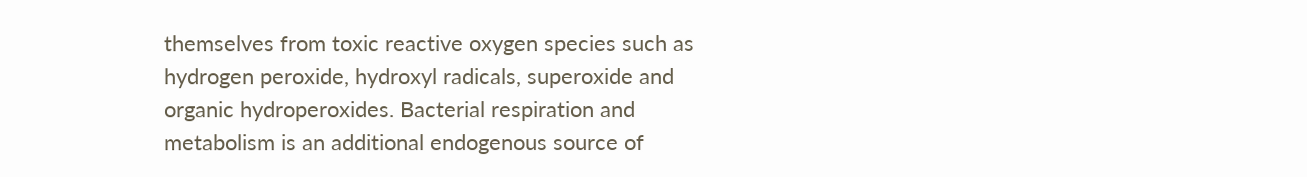themselves from toxic reactive oxygen species such as hydrogen peroxide, hydroxyl radicals, superoxide and organic hydroperoxides. Bacterial respiration and metabolism is an additional endogenous source of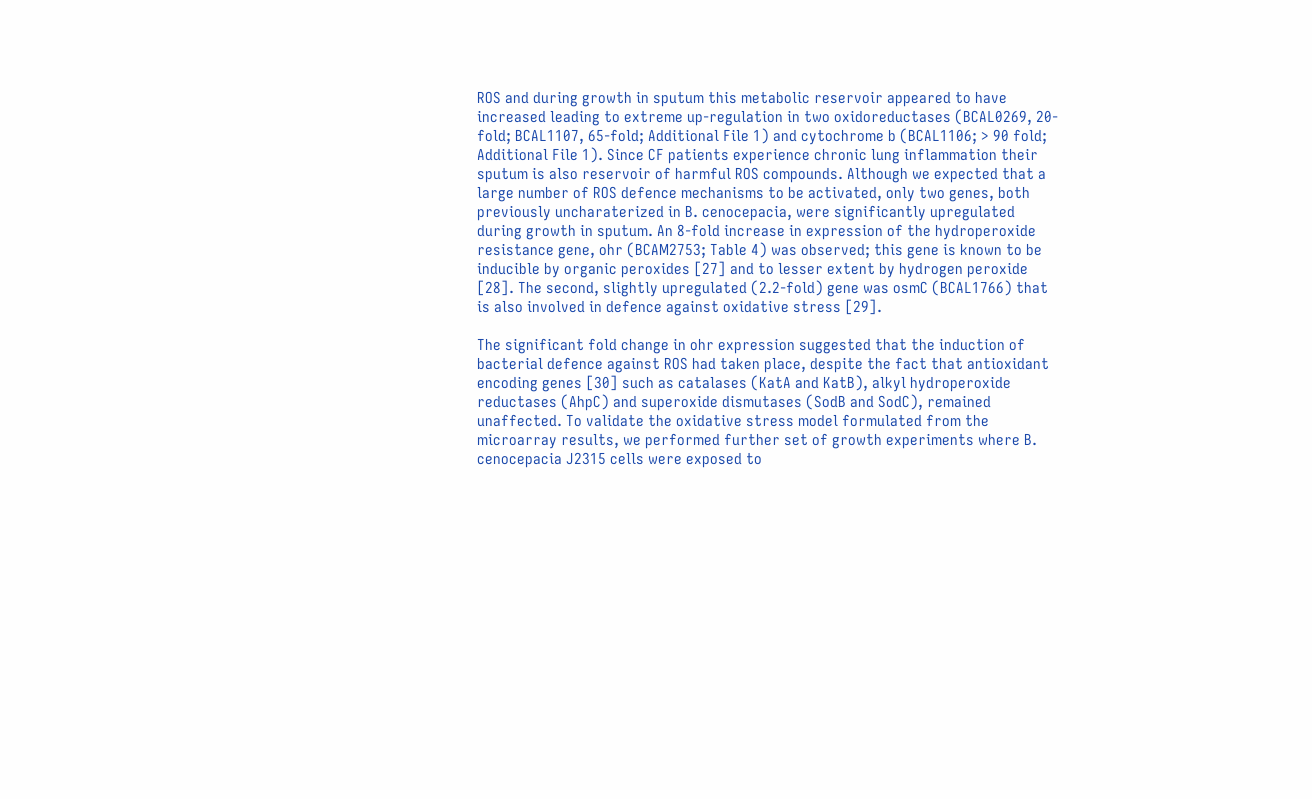ROS and during growth in sputum this metabolic reservoir appeared to have increased leading to extreme up-regulation in two oxidoreductases (BCAL0269, 20-fold; BCAL1107, 65-fold; Additional File 1) and cytochrome b (BCAL1106; > 90 fold; Additional File 1). Since CF patients experience chronic lung inflammation their sputum is also reservoir of harmful ROS compounds. Although we expected that a large number of ROS defence mechanisms to be activated, only two genes, both previously uncharaterized in B. cenocepacia, were significantly upregulated during growth in sputum. An 8-fold increase in expression of the hydroperoxide resistance gene, ohr (BCAM2753; Table 4) was observed; this gene is known to be inducible by organic peroxides [27] and to lesser extent by hydrogen peroxide [28]. The second, slightly upregulated (2.2-fold) gene was osmC (BCAL1766) that is also involved in defence against oxidative stress [29].

The significant fold change in ohr expression suggested that the induction of bacterial defence against ROS had taken place, despite the fact that antioxidant encoding genes [30] such as catalases (KatA and KatB), alkyl hydroperoxide reductases (AhpC) and superoxide dismutases (SodB and SodC), remained unaffected. To validate the oxidative stress model formulated from the microarray results, we performed further set of growth experiments where B. cenocepacia J2315 cells were exposed to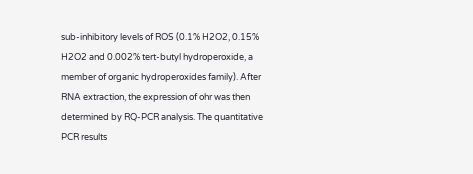sub-inhibitory levels of ROS (0.1% H2O2, 0.15% H2O2 and 0.002% tert-butyl hydroperoxide, a member of organic hydroperoxides family). After RNA extraction, the expression of ohr was then determined by RQ-PCR analysis. The quantitative PCR results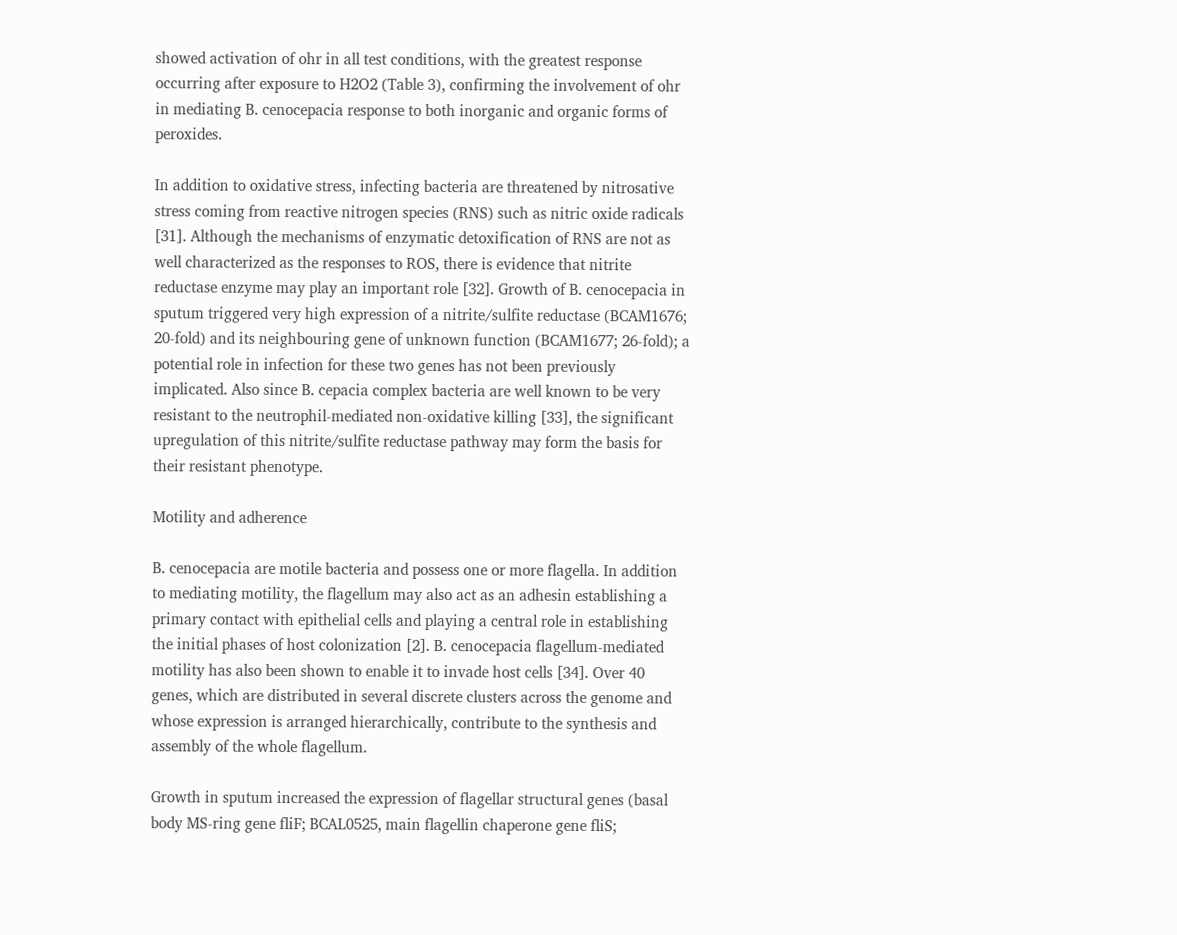showed activation of ohr in all test conditions, with the greatest response occurring after exposure to H2O2 (Table 3), confirming the involvement of ohr in mediating B. cenocepacia response to both inorganic and organic forms of peroxides.

In addition to oxidative stress, infecting bacteria are threatened by nitrosative stress coming from reactive nitrogen species (RNS) such as nitric oxide radicals [31]. Although the mechanisms of enzymatic detoxification of RNS are not as well characterized as the responses to ROS, there is evidence that nitrite reductase enzyme may play an important role [32]. Growth of B. cenocepacia in sputum triggered very high expression of a nitrite/sulfite reductase (BCAM1676; 20-fold) and its neighbouring gene of unknown function (BCAM1677; 26-fold); a potential role in infection for these two genes has not been previously implicated. Also since B. cepacia complex bacteria are well known to be very resistant to the neutrophil-mediated non-oxidative killing [33], the significant upregulation of this nitrite/sulfite reductase pathway may form the basis for their resistant phenotype.

Motility and adherence

B. cenocepacia are motile bacteria and possess one or more flagella. In addition to mediating motility, the flagellum may also act as an adhesin establishing a primary contact with epithelial cells and playing a central role in establishing the initial phases of host colonization [2]. B. cenocepacia flagellum-mediated motility has also been shown to enable it to invade host cells [34]. Over 40 genes, which are distributed in several discrete clusters across the genome and whose expression is arranged hierarchically, contribute to the synthesis and assembly of the whole flagellum.

Growth in sputum increased the expression of flagellar structural genes (basal body MS-ring gene fliF; BCAL0525, main flagellin chaperone gene fliS;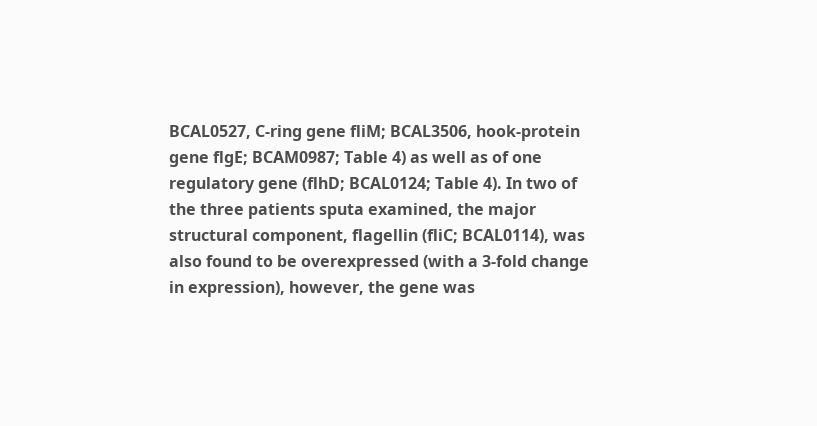BCAL0527, C-ring gene fliM; BCAL3506, hook-protein gene flgE; BCAM0987; Table 4) as well as of one regulatory gene (flhD; BCAL0124; Table 4). In two of the three patients sputa examined, the major structural component, flagellin (fliC; BCAL0114), was also found to be overexpressed (with a 3-fold change in expression), however, the gene was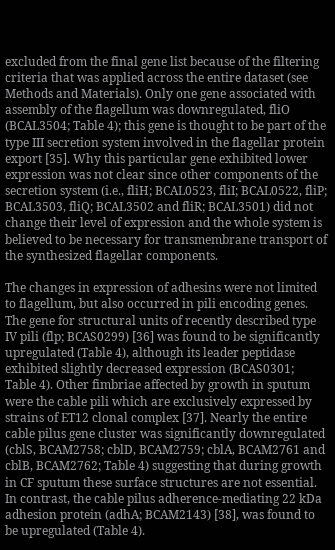excluded from the final gene list because of the filtering criteria that was applied across the entire dataset (see Methods and Materials). Only one gene associated with assembly of the flagellum was downregulated, fliO (BCAL3504; Table 4); this gene is thought to be part of the type III secretion system involved in the flagellar protein export [35]. Why this particular gene exhibited lower expression was not clear since other components of the secretion system (i.e., fliH; BCAL0523, fliI; BCAL0522, fliP; BCAL3503, fliQ; BCAL3502 and fliR; BCAL3501) did not change their level of expression and the whole system is believed to be necessary for transmembrane transport of the synthesized flagellar components.

The changes in expression of adhesins were not limited to flagellum, but also occurred in pili encoding genes. The gene for structural units of recently described type IV pili (flp; BCAS0299) [36] was found to be significantly upregulated (Table 4), although its leader peptidase exhibited slightly decreased expression (BCAS0301; Table 4). Other fimbriae affected by growth in sputum were the cable pili which are exclusively expressed by strains of ET12 clonal complex [37]. Nearly the entire cable pilus gene cluster was significantly downregulated (cblS, BCAM2758; cblD, BCAM2759; cblA, BCAM2761 and cblB, BCAM2762; Table 4) suggesting that during growth in CF sputum these surface structures are not essential. In contrast, the cable pilus adherence-mediating 22 kDa adhesion protein (adhA; BCAM2143) [38], was found to be upregulated (Table 4).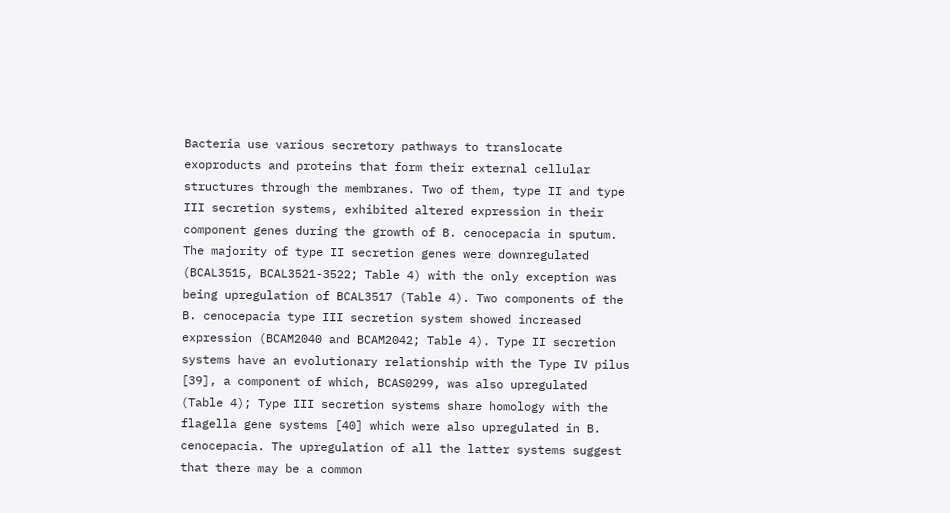Bacteria use various secretory pathways to translocate exoproducts and proteins that form their external cellular structures through the membranes. Two of them, type II and type III secretion systems, exhibited altered expression in their component genes during the growth of B. cenocepacia in sputum. The majority of type II secretion genes were downregulated (BCAL3515, BCAL3521-3522; Table 4) with the only exception was being upregulation of BCAL3517 (Table 4). Two components of the B. cenocepacia type III secretion system showed increased expression (BCAM2040 and BCAM2042; Table 4). Type II secretion systems have an evolutionary relationship with the Type IV pilus [39], a component of which, BCAS0299, was also upregulated (Table 4); Type III secretion systems share homology with the flagella gene systems [40] which were also upregulated in B. cenocepacia. The upregulation of all the latter systems suggest that there may be a common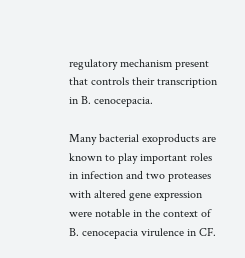regulatory mechanism present that controls their transcription in B. cenocepacia.

Many bacterial exoproducts are known to play important roles in infection and two proteases with altered gene expression were notable in the context of B. cenocepacia virulence in CF.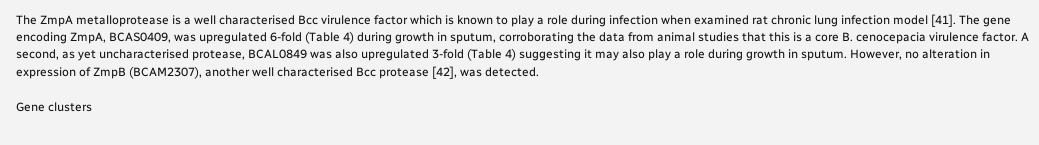The ZmpA metalloprotease is a well characterised Bcc virulence factor which is known to play a role during infection when examined rat chronic lung infection model [41]. The gene encoding ZmpA, BCAS0409, was upregulated 6-fold (Table 4) during growth in sputum, corroborating the data from animal studies that this is a core B. cenocepacia virulence factor. A second, as yet uncharacterised protease, BCAL0849 was also upregulated 3-fold (Table 4) suggesting it may also play a role during growth in sputum. However, no alteration in expression of ZmpB (BCAM2307), another well characterised Bcc protease [42], was detected.

Gene clusters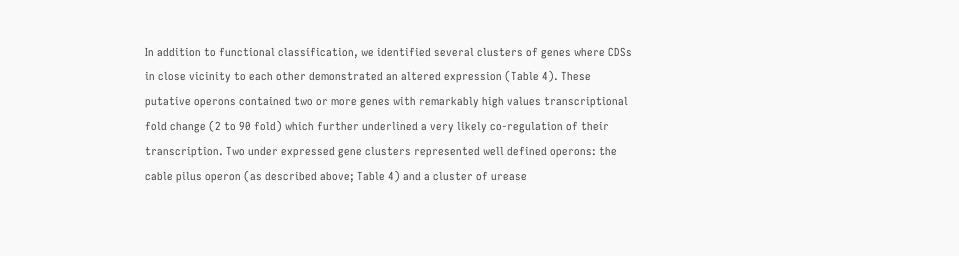In addition to functional classification, we identified several clusters of genes where CDSs in close vicinity to each other demonstrated an altered expression (Table 4). These putative operons contained two or more genes with remarkably high values transcriptional fold change (2 to 90 fold) which further underlined a very likely co-regulation of their transcription. Two under expressed gene clusters represented well defined operons: the cable pilus operon (as described above; Table 4) and a cluster of urease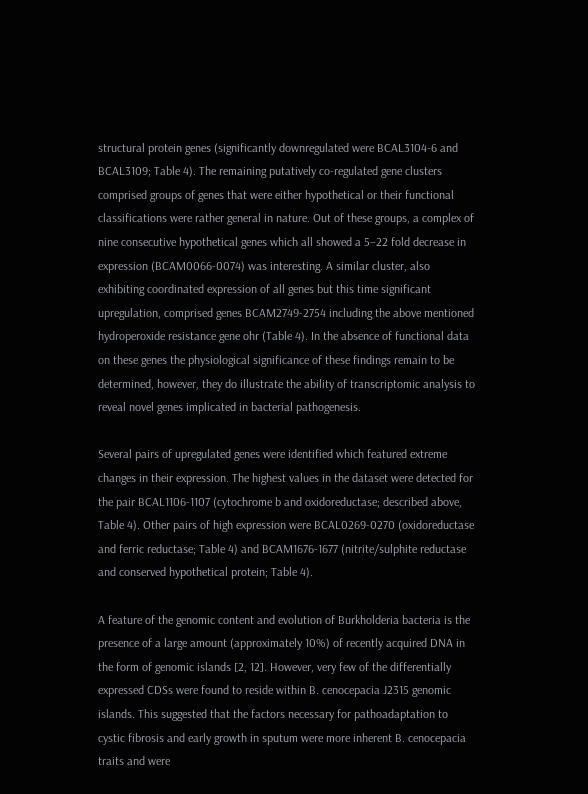structural protein genes (significantly downregulated were BCAL3104-6 and BCAL3109; Table 4). The remaining putatively co-regulated gene clusters comprised groups of genes that were either hypothetical or their functional classifications were rather general in nature. Out of these groups, a complex of nine consecutive hypothetical genes which all showed a 5–22 fold decrease in expression (BCAM0066-0074) was interesting. A similar cluster, also exhibiting coordinated expression of all genes but this time significant upregulation, comprised genes BCAM2749-2754 including the above mentioned hydroperoxide resistance gene ohr (Table 4). In the absence of functional data on these genes the physiological significance of these findings remain to be determined, however, they do illustrate the ability of transcriptomic analysis to reveal novel genes implicated in bacterial pathogenesis.

Several pairs of upregulated genes were identified which featured extreme changes in their expression. The highest values in the dataset were detected for the pair BCAL1106-1107 (cytochrome b and oxidoreductase; described above, Table 4). Other pairs of high expression were BCAL0269-0270 (oxidoreductase and ferric reductase; Table 4) and BCAM1676-1677 (nitrite/sulphite reductase and conserved hypothetical protein; Table 4).

A feature of the genomic content and evolution of Burkholderia bacteria is the presence of a large amount (approximately 10%) of recently acquired DNA in the form of genomic islands [2, 12]. However, very few of the differentially expressed CDSs were found to reside within B. cenocepacia J2315 genomic islands. This suggested that the factors necessary for pathoadaptation to cystic fibrosis and early growth in sputum were more inherent B. cenocepacia traits and were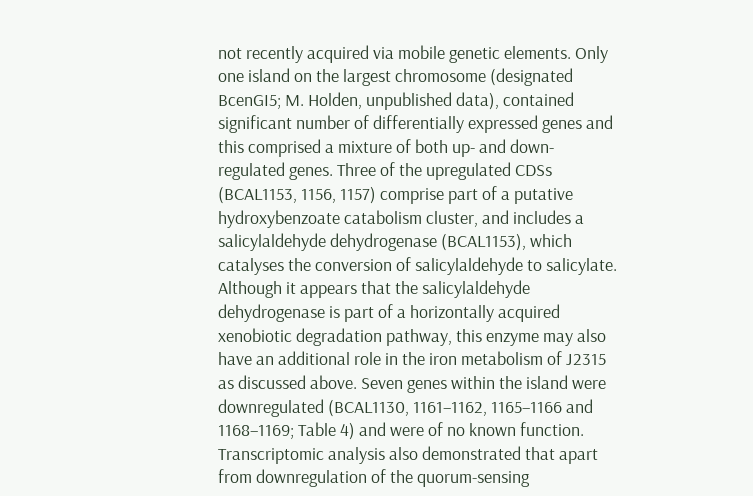not recently acquired via mobile genetic elements. Only one island on the largest chromosome (designated BcenGI5; M. Holden, unpublished data), contained significant number of differentially expressed genes and this comprised a mixture of both up- and down-regulated genes. Three of the upregulated CDSs (BCAL1153, 1156, 1157) comprise part of a putative hydroxybenzoate catabolism cluster, and includes a salicylaldehyde dehydrogenase (BCAL1153), which catalyses the conversion of salicylaldehyde to salicylate. Although it appears that the salicylaldehyde dehydrogenase is part of a horizontally acquired xenobiotic degradation pathway, this enzyme may also have an additional role in the iron metabolism of J2315 as discussed above. Seven genes within the island were downregulated (BCAL1130, 1161–1162, 1165–1166 and 1168–1169; Table 4) and were of no known function. Transcriptomic analysis also demonstrated that apart from downregulation of the quorum-sensing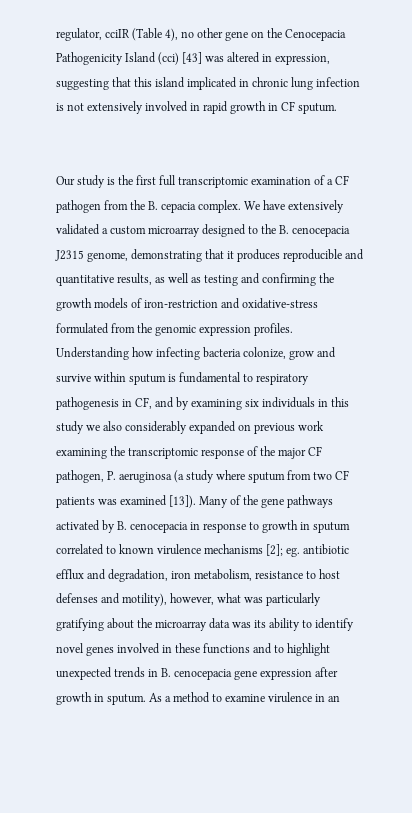regulator, cciIR (Table 4), no other gene on the Cenocepacia Pathogenicity Island (cci) [43] was altered in expression, suggesting that this island implicated in chronic lung infection is not extensively involved in rapid growth in CF sputum.


Our study is the first full transcriptomic examination of a CF pathogen from the B. cepacia complex. We have extensively validated a custom microarray designed to the B. cenocepacia J2315 genome, demonstrating that it produces reproducible and quantitative results, as well as testing and confirming the growth models of iron-restriction and oxidative-stress formulated from the genomic expression profiles. Understanding how infecting bacteria colonize, grow and survive within sputum is fundamental to respiratory pathogenesis in CF, and by examining six individuals in this study we also considerably expanded on previous work examining the transcriptomic response of the major CF pathogen, P. aeruginosa (a study where sputum from two CF patients was examined [13]). Many of the gene pathways activated by B. cenocepacia in response to growth in sputum correlated to known virulence mechanisms [2]; eg. antibiotic efflux and degradation, iron metabolism, resistance to host defenses and motility), however, what was particularly gratifying about the microarray data was its ability to identify novel genes involved in these functions and to highlight unexpected trends in B. cenocepacia gene expression after growth in sputum. As a method to examine virulence in an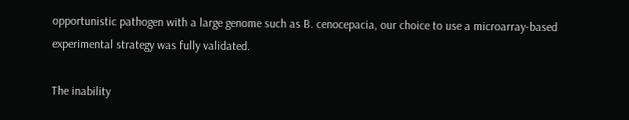opportunistic pathogen with a large genome such as B. cenocepacia, our choice to use a microarray-based experimental strategy was fully validated.

The inability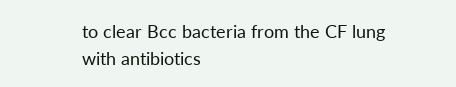to clear Bcc bacteria from the CF lung with antibiotics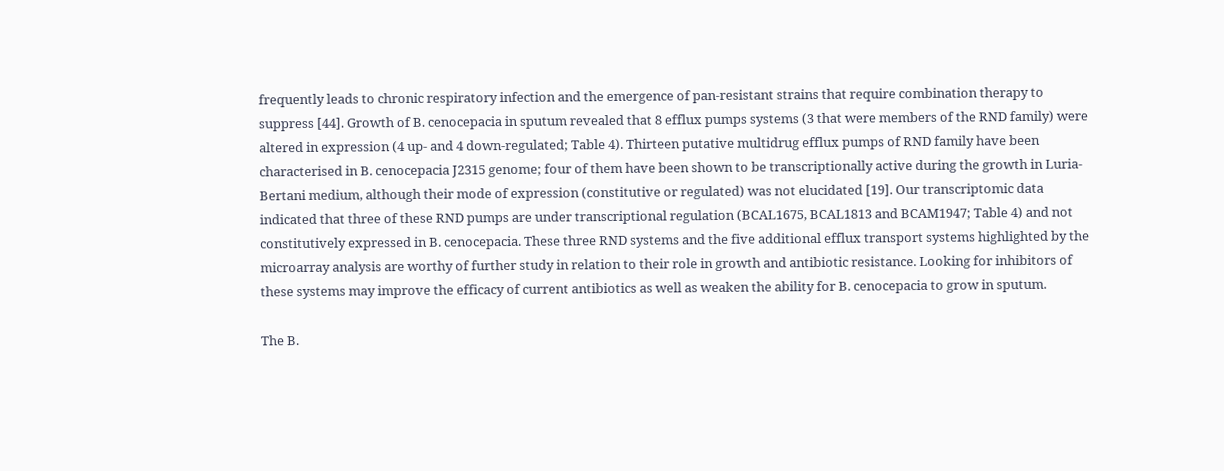frequently leads to chronic respiratory infection and the emergence of pan-resistant strains that require combination therapy to suppress [44]. Growth of B. cenocepacia in sputum revealed that 8 efflux pumps systems (3 that were members of the RND family) were altered in expression (4 up- and 4 down-regulated; Table 4). Thirteen putative multidrug efflux pumps of RND family have been characterised in B. cenocepacia J2315 genome; four of them have been shown to be transcriptionally active during the growth in Luria-Bertani medium, although their mode of expression (constitutive or regulated) was not elucidated [19]. Our transcriptomic data indicated that three of these RND pumps are under transcriptional regulation (BCAL1675, BCAL1813 and BCAM1947; Table 4) and not constitutively expressed in B. cenocepacia. These three RND systems and the five additional efflux transport systems highlighted by the microarray analysis are worthy of further study in relation to their role in growth and antibiotic resistance. Looking for inhibitors of these systems may improve the efficacy of current antibiotics as well as weaken the ability for B. cenocepacia to grow in sputum.

The B.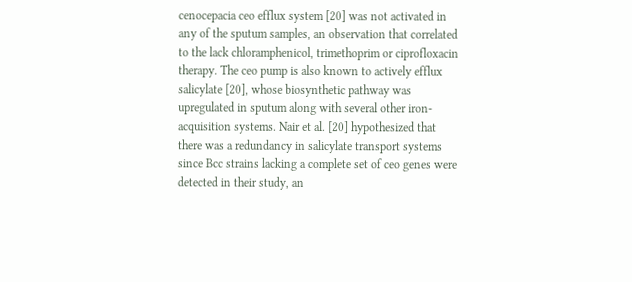cenocepacia ceo efflux system [20] was not activated in any of the sputum samples, an observation that correlated to the lack chloramphenicol, trimethoprim or ciprofloxacin therapy. The ceo pump is also known to actively efflux salicylate [20], whose biosynthetic pathway was upregulated in sputum along with several other iron-acquisition systems. Nair et al. [20] hypothesized that there was a redundancy in salicylate transport systems since Bcc strains lacking a complete set of ceo genes were detected in their study, an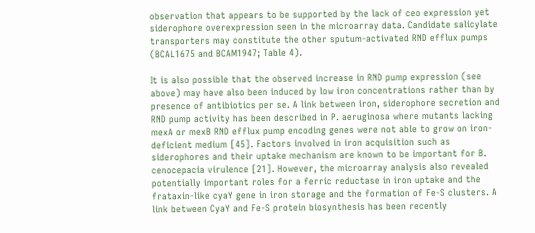observation that appears to be supported by the lack of ceo expression yet siderophore overexpression seen in the microarray data. Candidate salicylate transporters may constitute the other sputum-activated RND efflux pumps (BCAL1675 and BCAM1947; Table 4).

It is also possible that the observed increase in RND pump expression (see above) may have also been induced by low iron concentrations rather than by presence of antibiotics per se. A link between iron, siderophore secretion and RND pump activity has been described in P. aeruginosa where mutants lacking mexA or mexB RND efflux pump encoding genes were not able to grow on iron-deficient medium [45]. Factors involved in iron acquisition such as siderophores and their uptake mechanism are known to be important for B. cenocepacia virulence [21]. However, the microarray analysis also revealed potentially important roles for a ferric reductase in iron uptake and the frataxin-like cyaY gene in iron storage and the formation of Fe-S clusters. A link between CyaY and Fe-S protein biosynthesis has been recently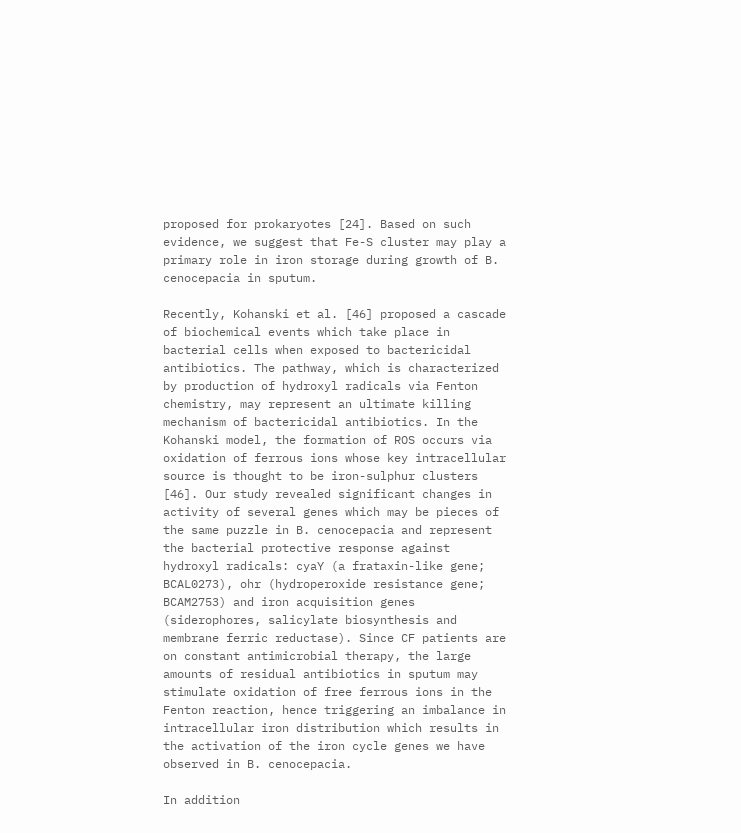proposed for prokaryotes [24]. Based on such evidence, we suggest that Fe-S cluster may play a primary role in iron storage during growth of B. cenocepacia in sputum.

Recently, Kohanski et al. [46] proposed a cascade of biochemical events which take place in bacterial cells when exposed to bactericidal antibiotics. The pathway, which is characterized by production of hydroxyl radicals via Fenton chemistry, may represent an ultimate killing mechanism of bactericidal antibiotics. In the Kohanski model, the formation of ROS occurs via oxidation of ferrous ions whose key intracellular source is thought to be iron-sulphur clusters [46]. Our study revealed significant changes in activity of several genes which may be pieces of the same puzzle in B. cenocepacia and represent the bacterial protective response against hydroxyl radicals: cyaY (a frataxin-like gene; BCAL0273), ohr (hydroperoxide resistance gene; BCAM2753) and iron acquisition genes (siderophores, salicylate biosynthesis and membrane ferric reductase). Since CF patients are on constant antimicrobial therapy, the large amounts of residual antibiotics in sputum may stimulate oxidation of free ferrous ions in the Fenton reaction, hence triggering an imbalance in intracellular iron distribution which results in the activation of the iron cycle genes we have observed in B. cenocepacia.

In addition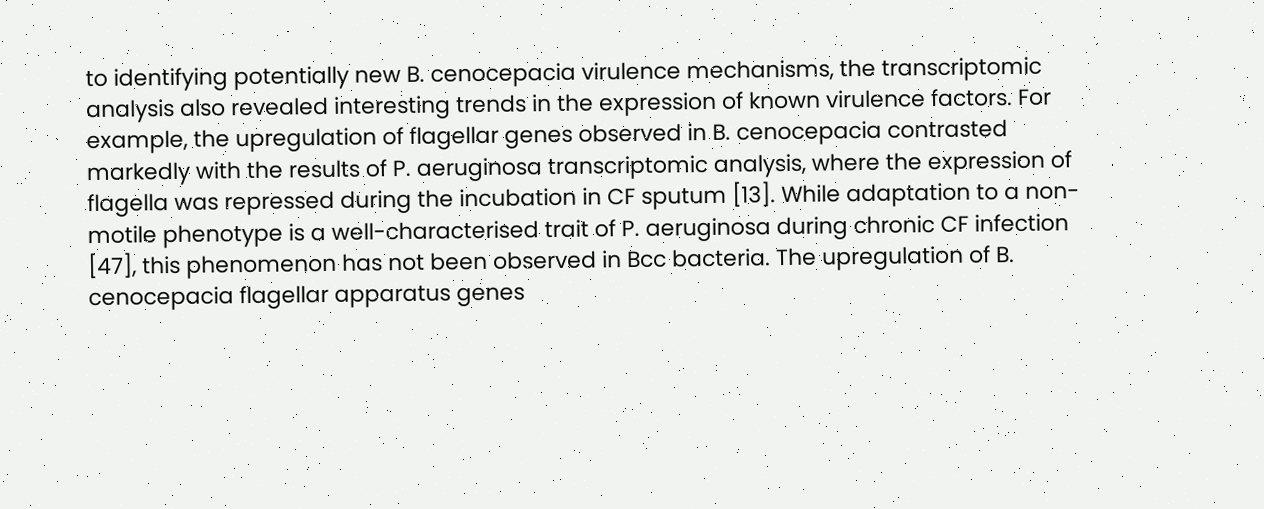to identifying potentially new B. cenocepacia virulence mechanisms, the transcriptomic analysis also revealed interesting trends in the expression of known virulence factors. For example, the upregulation of flagellar genes observed in B. cenocepacia contrasted markedly with the results of P. aeruginosa transcriptomic analysis, where the expression of flagella was repressed during the incubation in CF sputum [13]. While adaptation to a non-motile phenotype is a well-characterised trait of P. aeruginosa during chronic CF infection [47], this phenomenon has not been observed in Bcc bacteria. The upregulation of B. cenocepacia flagellar apparatus genes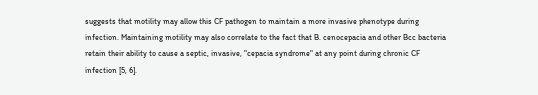suggests that motility may allow this CF pathogen to maintain a more invasive phenotype during infection. Maintaining motility may also correlate to the fact that B. cenocepacia and other Bcc bacteria retain their ability to cause a septic, invasive, "cepacia syndrome" at any point during chronic CF infection [5, 6].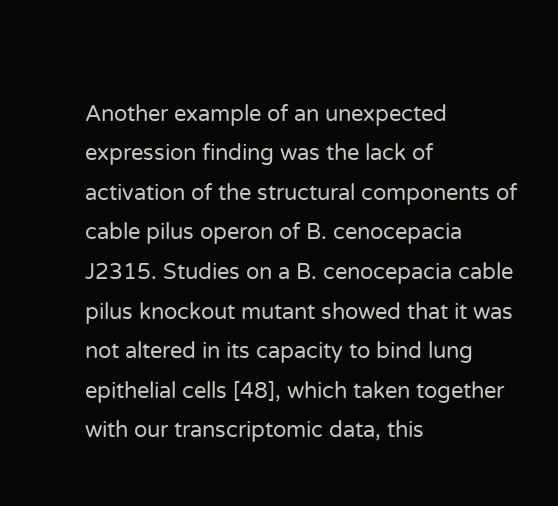Another example of an unexpected expression finding was the lack of activation of the structural components of cable pilus operon of B. cenocepacia J2315. Studies on a B. cenocepacia cable pilus knockout mutant showed that it was not altered in its capacity to bind lung epithelial cells [48], which taken together with our transcriptomic data, this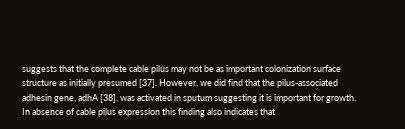suggests that the complete cable pilus may not be as important colonization surface structure as initially presumed [37]. However, we did find that the pilus-associated adhesin gene, adhA [38], was activated in sputum suggesting it is important for growth. In absence of cable pilus expression this finding also indicates that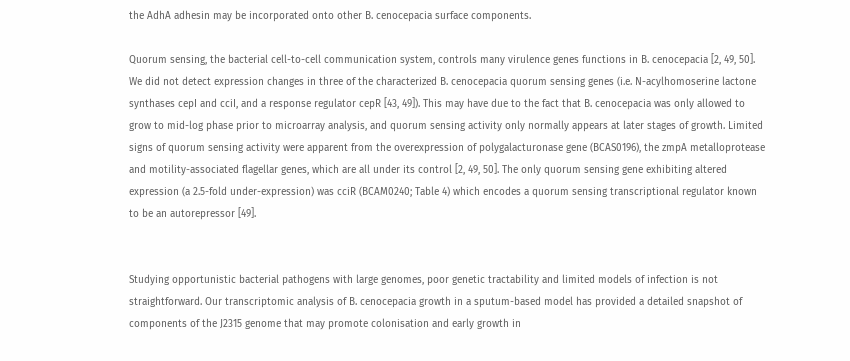the AdhA adhesin may be incorporated onto other B. cenocepacia surface components.

Quorum sensing, the bacterial cell-to-cell communication system, controls many virulence genes functions in B. cenocepacia [2, 49, 50]. We did not detect expression changes in three of the characterized B. cenocepacia quorum sensing genes (i.e. N-acylhomoserine lactone synthases cepI and cciI, and a response regulator cepR [43, 49]). This may have due to the fact that B. cenocepacia was only allowed to grow to mid-log phase prior to microarray analysis, and quorum sensing activity only normally appears at later stages of growth. Limited signs of quorum sensing activity were apparent from the overexpression of polygalacturonase gene (BCAS0196), the zmpA metalloprotease and motility-associated flagellar genes, which are all under its control [2, 49, 50]. The only quorum sensing gene exhibiting altered expression (a 2.5-fold under-expression) was cciR (BCAM0240; Table 4) which encodes a quorum sensing transcriptional regulator known to be an autorepressor [49].


Studying opportunistic bacterial pathogens with large genomes, poor genetic tractability and limited models of infection is not straightforward. Our transcriptomic analysis of B. cenocepacia growth in a sputum-based model has provided a detailed snapshot of components of the J2315 genome that may promote colonisation and early growth in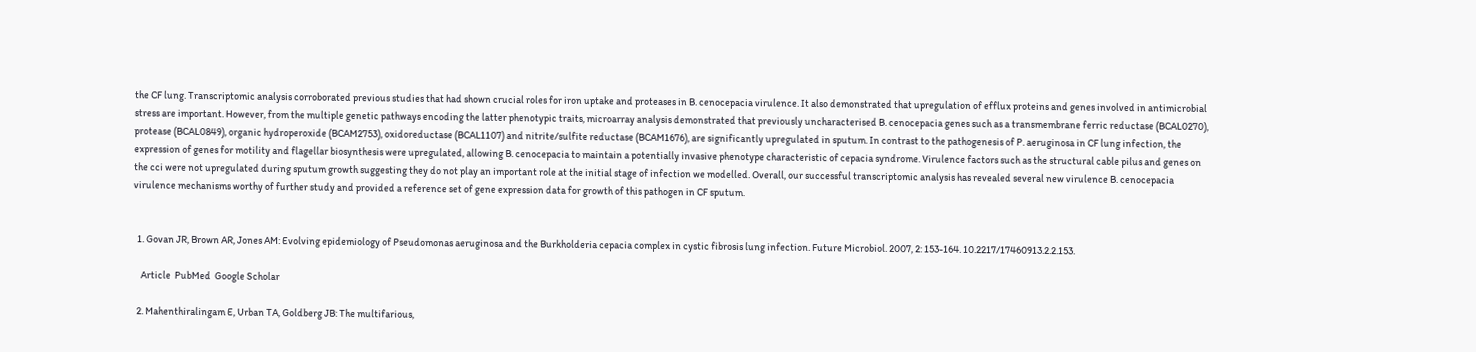the CF lung. Transcriptomic analysis corroborated previous studies that had shown crucial roles for iron uptake and proteases in B. cenocepacia virulence. It also demonstrated that upregulation of efflux proteins and genes involved in antimicrobial stress are important. However, from the multiple genetic pathways encoding the latter phenotypic traits, microarray analysis demonstrated that previously uncharacterised B. cenocepacia genes such as a transmembrane ferric reductase (BCAL0270), protease (BCAL0849), organic hydroperoxide (BCAM2753), oxidoreductase (BCAL1107) and nitrite/sulfite reductase (BCAM1676), are significantly upregulated in sputum. In contrast to the pathogenesis of P. aeruginosa in CF lung infection, the expression of genes for motility and flagellar biosynthesis were upregulated, allowing B. cenocepacia to maintain a potentially invasive phenotype characteristic of cepacia syndrome. Virulence factors such as the structural cable pilus and genes on the cci were not upregulated during sputum growth suggesting they do not play an important role at the initial stage of infection we modelled. Overall, our successful transcriptomic analysis has revealed several new virulence B. cenocepacia virulence mechanisms worthy of further study and provided a reference set of gene expression data for growth of this pathogen in CF sputum.


  1. Govan JR, Brown AR, Jones AM: Evolving epidemiology of Pseudomonas aeruginosa and the Burkholderia cepacia complex in cystic fibrosis lung infection. Future Microbiol. 2007, 2: 153-164. 10.2217/17460913.2.2.153.

    Article  PubMed  Google Scholar

  2. Mahenthiralingam E, Urban TA, Goldberg JB: The multifarious,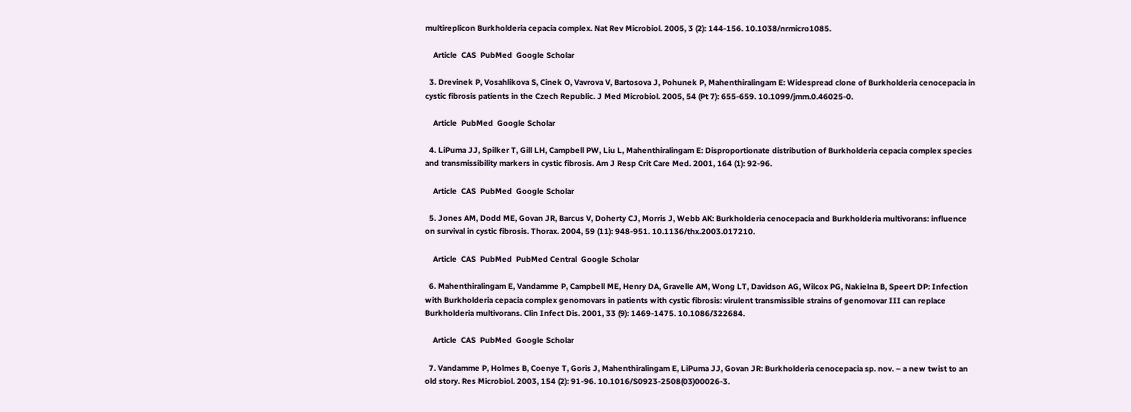multireplicon Burkholderia cepacia complex. Nat Rev Microbiol. 2005, 3 (2): 144-156. 10.1038/nrmicro1085.

    Article  CAS  PubMed  Google Scholar

  3. Drevinek P, Vosahlikova S, Cinek O, Vavrova V, Bartosova J, Pohunek P, Mahenthiralingam E: Widespread clone of Burkholderia cenocepacia in cystic fibrosis patients in the Czech Republic. J Med Microbiol. 2005, 54 (Pt 7): 655-659. 10.1099/jmm.0.46025-0.

    Article  PubMed  Google Scholar

  4. LiPuma JJ, Spilker T, Gill LH, Campbell PW, Liu L, Mahenthiralingam E: Disproportionate distribution of Burkholderia cepacia complex species and transmissibility markers in cystic fibrosis. Am J Resp Crit Care Med. 2001, 164 (1): 92-96.

    Article  CAS  PubMed  Google Scholar

  5. Jones AM, Dodd ME, Govan JR, Barcus V, Doherty CJ, Morris J, Webb AK: Burkholderia cenocepacia and Burkholderia multivorans: influence on survival in cystic fibrosis. Thorax. 2004, 59 (11): 948-951. 10.1136/thx.2003.017210.

    Article  CAS  PubMed  PubMed Central  Google Scholar

  6. Mahenthiralingam E, Vandamme P, Campbell ME, Henry DA, Gravelle AM, Wong LT, Davidson AG, Wilcox PG, Nakielna B, Speert DP: Infection with Burkholderia cepacia complex genomovars in patients with cystic fibrosis: virulent transmissible strains of genomovar III can replace Burkholderia multivorans. Clin Infect Dis. 2001, 33 (9): 1469-1475. 10.1086/322684.

    Article  CAS  PubMed  Google Scholar

  7. Vandamme P, Holmes B, Coenye T, Goris J, Mahenthiralingam E, LiPuma JJ, Govan JR: Burkholderia cenocepacia sp. nov. – a new twist to an old story. Res Microbiol. 2003, 154 (2): 91-96. 10.1016/S0923-2508(03)00026-3.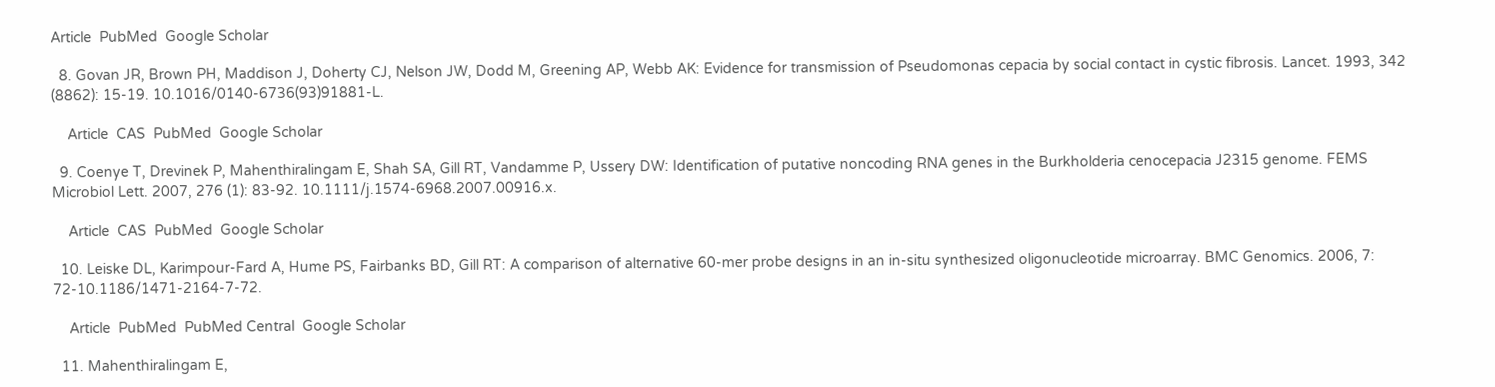Article  PubMed  Google Scholar

  8. Govan JR, Brown PH, Maddison J, Doherty CJ, Nelson JW, Dodd M, Greening AP, Webb AK: Evidence for transmission of Pseudomonas cepacia by social contact in cystic fibrosis. Lancet. 1993, 342 (8862): 15-19. 10.1016/0140-6736(93)91881-L.

    Article  CAS  PubMed  Google Scholar

  9. Coenye T, Drevinek P, Mahenthiralingam E, Shah SA, Gill RT, Vandamme P, Ussery DW: Identification of putative noncoding RNA genes in the Burkholderia cenocepacia J2315 genome. FEMS Microbiol Lett. 2007, 276 (1): 83-92. 10.1111/j.1574-6968.2007.00916.x.

    Article  CAS  PubMed  Google Scholar

  10. Leiske DL, Karimpour-Fard A, Hume PS, Fairbanks BD, Gill RT: A comparison of alternative 60-mer probe designs in an in-situ synthesized oligonucleotide microarray. BMC Genomics. 2006, 7: 72-10.1186/1471-2164-7-72.

    Article  PubMed  PubMed Central  Google Scholar

  11. Mahenthiralingam E,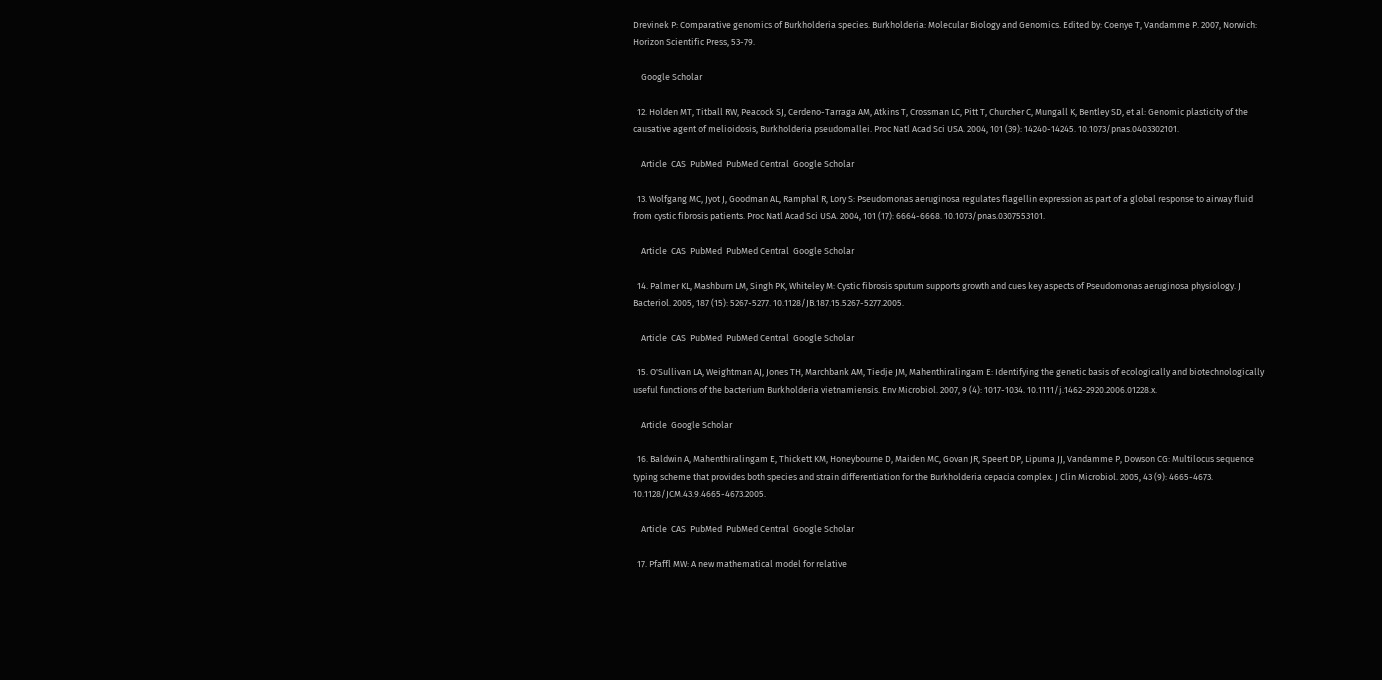Drevinek P: Comparative genomics of Burkholderia species. Burkholderia: Molecular Biology and Genomics. Edited by: Coenye T, Vandamme P. 2007, Norwich: Horizon Scientific Press, 53-79.

    Google Scholar

  12. Holden MT, Titball RW, Peacock SJ, Cerdeno-Tarraga AM, Atkins T, Crossman LC, Pitt T, Churcher C, Mungall K, Bentley SD, et al: Genomic plasticity of the causative agent of melioidosis, Burkholderia pseudomallei. Proc Natl Acad Sci USA. 2004, 101 (39): 14240-14245. 10.1073/pnas.0403302101.

    Article  CAS  PubMed  PubMed Central  Google Scholar

  13. Wolfgang MC, Jyot J, Goodman AL, Ramphal R, Lory S: Pseudomonas aeruginosa regulates flagellin expression as part of a global response to airway fluid from cystic fibrosis patients. Proc Natl Acad Sci USA. 2004, 101 (17): 6664-6668. 10.1073/pnas.0307553101.

    Article  CAS  PubMed  PubMed Central  Google Scholar

  14. Palmer KL, Mashburn LM, Singh PK, Whiteley M: Cystic fibrosis sputum supports growth and cues key aspects of Pseudomonas aeruginosa physiology. J Bacteriol. 2005, 187 (15): 5267-5277. 10.1128/JB.187.15.5267-5277.2005.

    Article  CAS  PubMed  PubMed Central  Google Scholar

  15. O'Sullivan LA, Weightman AJ, Jones TH, Marchbank AM, Tiedje JM, Mahenthiralingam E: Identifying the genetic basis of ecologically and biotechnologically useful functions of the bacterium Burkholderia vietnamiensis. Env Microbiol. 2007, 9 (4): 1017-1034. 10.1111/j.1462-2920.2006.01228.x.

    Article  Google Scholar

  16. Baldwin A, Mahenthiralingam E, Thickett KM, Honeybourne D, Maiden MC, Govan JR, Speert DP, Lipuma JJ, Vandamme P, Dowson CG: Multilocus sequence typing scheme that provides both species and strain differentiation for the Burkholderia cepacia complex. J Clin Microbiol. 2005, 43 (9): 4665-4673. 10.1128/JCM.43.9.4665-4673.2005.

    Article  CAS  PubMed  PubMed Central  Google Scholar

  17. Pfaffl MW: A new mathematical model for relative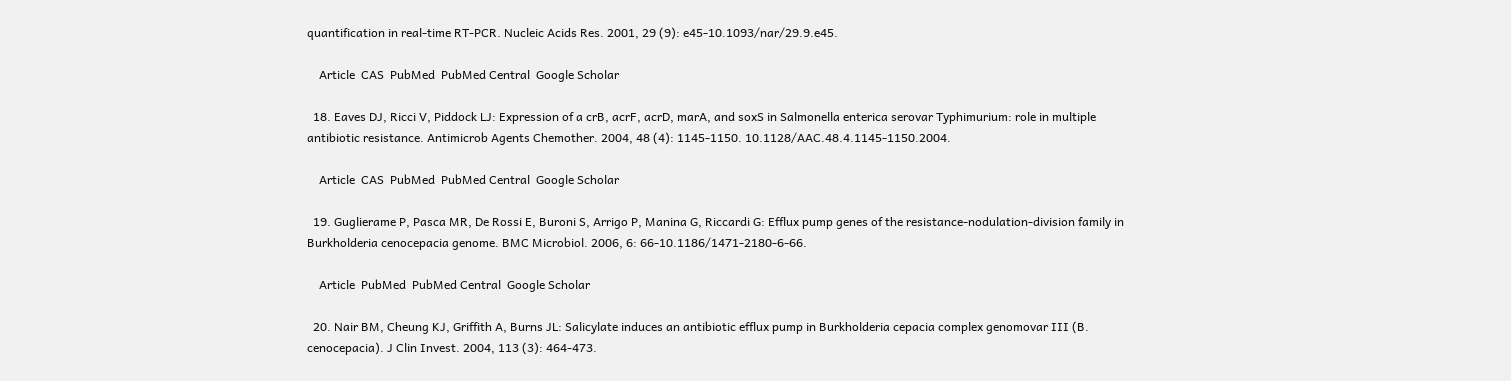quantification in real-time RT-PCR. Nucleic Acids Res. 2001, 29 (9): e45-10.1093/nar/29.9.e45.

    Article  CAS  PubMed  PubMed Central  Google Scholar

  18. Eaves DJ, Ricci V, Piddock LJ: Expression of a crB, acrF, acrD, marA, and soxS in Salmonella enterica serovar Typhimurium: role in multiple antibiotic resistance. Antimicrob Agents Chemother. 2004, 48 (4): 1145-1150. 10.1128/AAC.48.4.1145-1150.2004.

    Article  CAS  PubMed  PubMed Central  Google Scholar

  19. Guglierame P, Pasca MR, De Rossi E, Buroni S, Arrigo P, Manina G, Riccardi G: Efflux pump genes of the resistance-nodulation-division family in Burkholderia cenocepacia genome. BMC Microbiol. 2006, 6: 66-10.1186/1471-2180-6-66.

    Article  PubMed  PubMed Central  Google Scholar

  20. Nair BM, Cheung KJ, Griffith A, Burns JL: Salicylate induces an antibiotic efflux pump in Burkholderia cepacia complex genomovar III (B. cenocepacia). J Clin Invest. 2004, 113 (3): 464-473.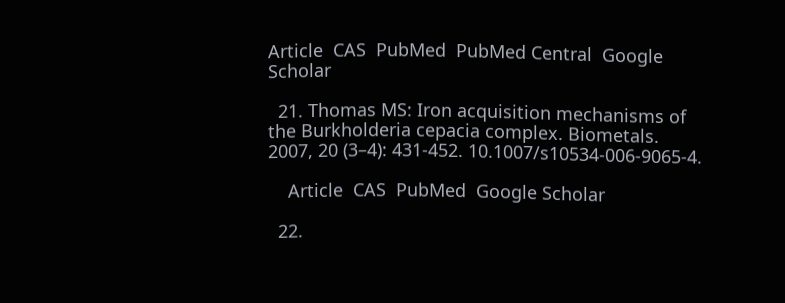Article  CAS  PubMed  PubMed Central  Google Scholar

  21. Thomas MS: Iron acquisition mechanisms of the Burkholderia cepacia complex. Biometals. 2007, 20 (3–4): 431-452. 10.1007/s10534-006-9065-4.

    Article  CAS  PubMed  Google Scholar

  22.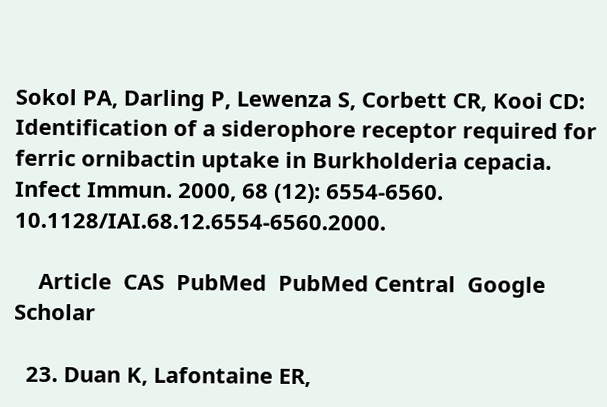Sokol PA, Darling P, Lewenza S, Corbett CR, Kooi CD: Identification of a siderophore receptor required for ferric ornibactin uptake in Burkholderia cepacia. Infect Immun. 2000, 68 (12): 6554-6560. 10.1128/IAI.68.12.6554-6560.2000.

    Article  CAS  PubMed  PubMed Central  Google Scholar

  23. Duan K, Lafontaine ER,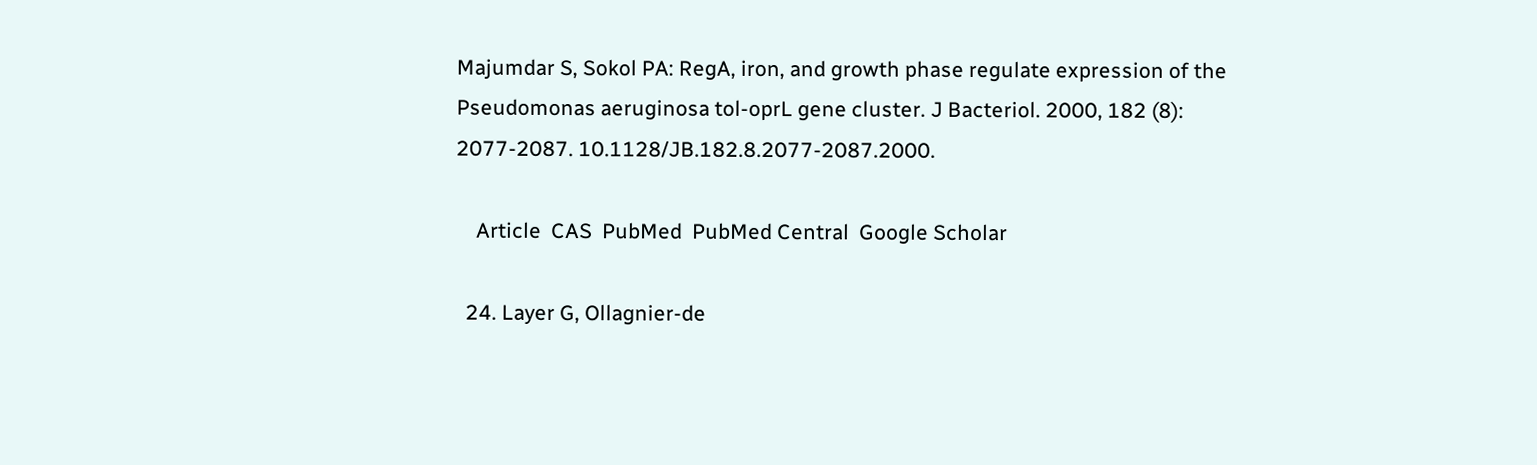Majumdar S, Sokol PA: RegA, iron, and growth phase regulate expression of the Pseudomonas aeruginosa tol-oprL gene cluster. J Bacteriol. 2000, 182 (8): 2077-2087. 10.1128/JB.182.8.2077-2087.2000.

    Article  CAS  PubMed  PubMed Central  Google Scholar

  24. Layer G, Ollagnier-de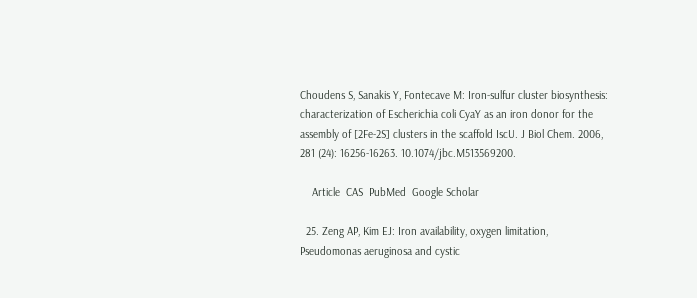Choudens S, Sanakis Y, Fontecave M: Iron-sulfur cluster biosynthesis: characterization of Escherichia coli CyaY as an iron donor for the assembly of [2Fe-2S] clusters in the scaffold IscU. J Biol Chem. 2006, 281 (24): 16256-16263. 10.1074/jbc.M513569200.

    Article  CAS  PubMed  Google Scholar

  25. Zeng AP, Kim EJ: Iron availability, oxygen limitation, Pseudomonas aeruginosa and cystic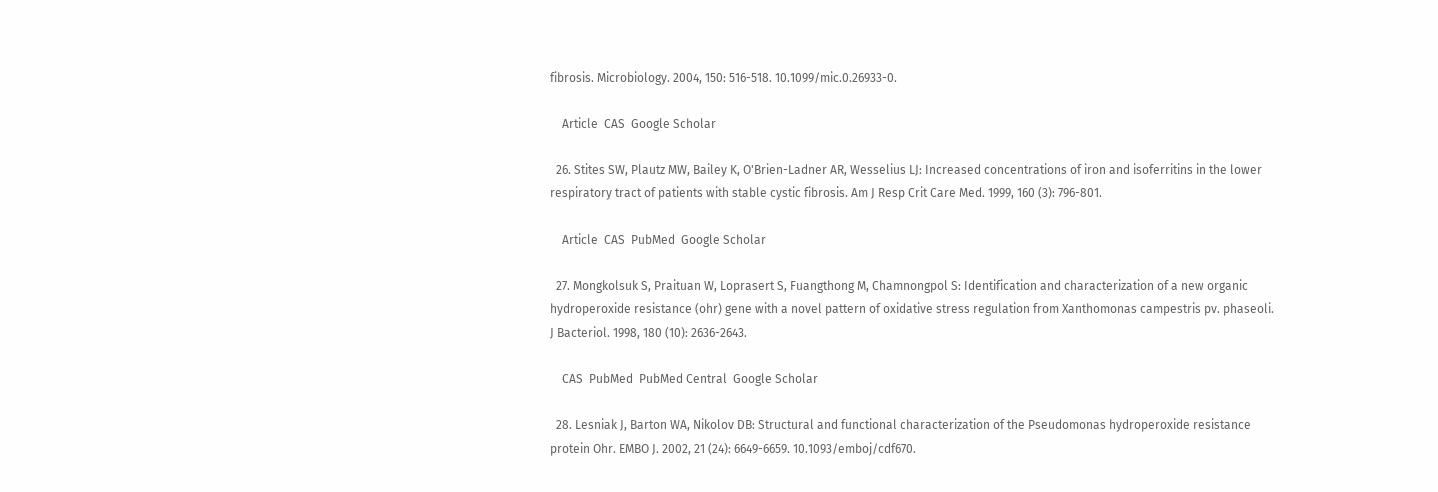fibrosis. Microbiology. 2004, 150: 516-518. 10.1099/mic.0.26933-0.

    Article  CAS  Google Scholar

  26. Stites SW, Plautz MW, Bailey K, O'Brien-Ladner AR, Wesselius LJ: Increased concentrations of iron and isoferritins in the lower respiratory tract of patients with stable cystic fibrosis. Am J Resp Crit Care Med. 1999, 160 (3): 796-801.

    Article  CAS  PubMed  Google Scholar

  27. Mongkolsuk S, Praituan W, Loprasert S, Fuangthong M, Chamnongpol S: Identification and characterization of a new organic hydroperoxide resistance (ohr) gene with a novel pattern of oxidative stress regulation from Xanthomonas campestris pv. phaseoli. J Bacteriol. 1998, 180 (10): 2636-2643.

    CAS  PubMed  PubMed Central  Google Scholar

  28. Lesniak J, Barton WA, Nikolov DB: Structural and functional characterization of the Pseudomonas hydroperoxide resistance protein Ohr. EMBO J. 2002, 21 (24): 6649-6659. 10.1093/emboj/cdf670.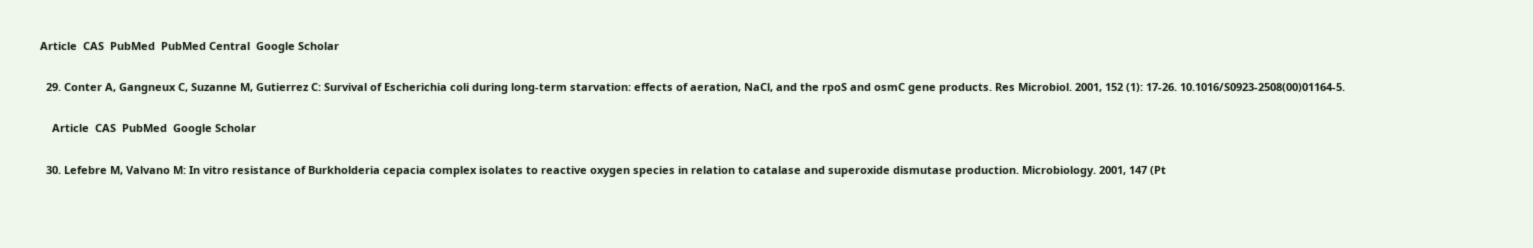Article  CAS  PubMed  PubMed Central  Google Scholar

  29. Conter A, Gangneux C, Suzanne M, Gutierrez C: Survival of Escherichia coli during long-term starvation: effects of aeration, NaCl, and the rpoS and osmC gene products. Res Microbiol. 2001, 152 (1): 17-26. 10.1016/S0923-2508(00)01164-5.

    Article  CAS  PubMed  Google Scholar

  30. Lefebre M, Valvano M: In vitro resistance of Burkholderia cepacia complex isolates to reactive oxygen species in relation to catalase and superoxide dismutase production. Microbiology. 2001, 147 (Pt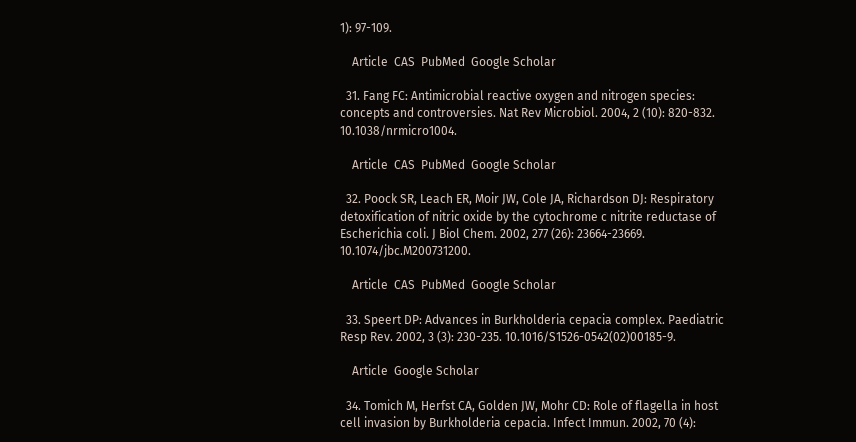1): 97-109.

    Article  CAS  PubMed  Google Scholar

  31. Fang FC: Antimicrobial reactive oxygen and nitrogen species: concepts and controversies. Nat Rev Microbiol. 2004, 2 (10): 820-832. 10.1038/nrmicro1004.

    Article  CAS  PubMed  Google Scholar

  32. Poock SR, Leach ER, Moir JW, Cole JA, Richardson DJ: Respiratory detoxification of nitric oxide by the cytochrome c nitrite reductase of Escherichia coli. J Biol Chem. 2002, 277 (26): 23664-23669. 10.1074/jbc.M200731200.

    Article  CAS  PubMed  Google Scholar

  33. Speert DP: Advances in Burkholderia cepacia complex. Paediatric Resp Rev. 2002, 3 (3): 230-235. 10.1016/S1526-0542(02)00185-9.

    Article  Google Scholar

  34. Tomich M, Herfst CA, Golden JW, Mohr CD: Role of flagella in host cell invasion by Burkholderia cepacia. Infect Immun. 2002, 70 (4):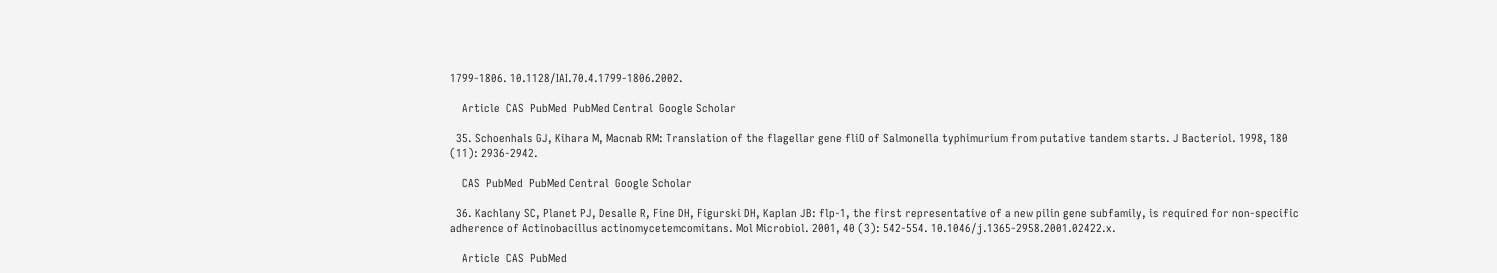1799-1806. 10.1128/IAI.70.4.1799-1806.2002.

    Article  CAS  PubMed  PubMed Central  Google Scholar

  35. Schoenhals GJ, Kihara M, Macnab RM: Translation of the flagellar gene fliO of Salmonella typhimurium from putative tandem starts. J Bacteriol. 1998, 180 (11): 2936-2942.

    CAS  PubMed  PubMed Central  Google Scholar

  36. Kachlany SC, Planet PJ, Desalle R, Fine DH, Figurski DH, Kaplan JB: flp-1, the first representative of a new pilin gene subfamily, is required for non-specific adherence of Actinobacillus actinomycetemcomitans. Mol Microbiol. 2001, 40 (3): 542-554. 10.1046/j.1365-2958.2001.02422.x.

    Article  CAS  PubMed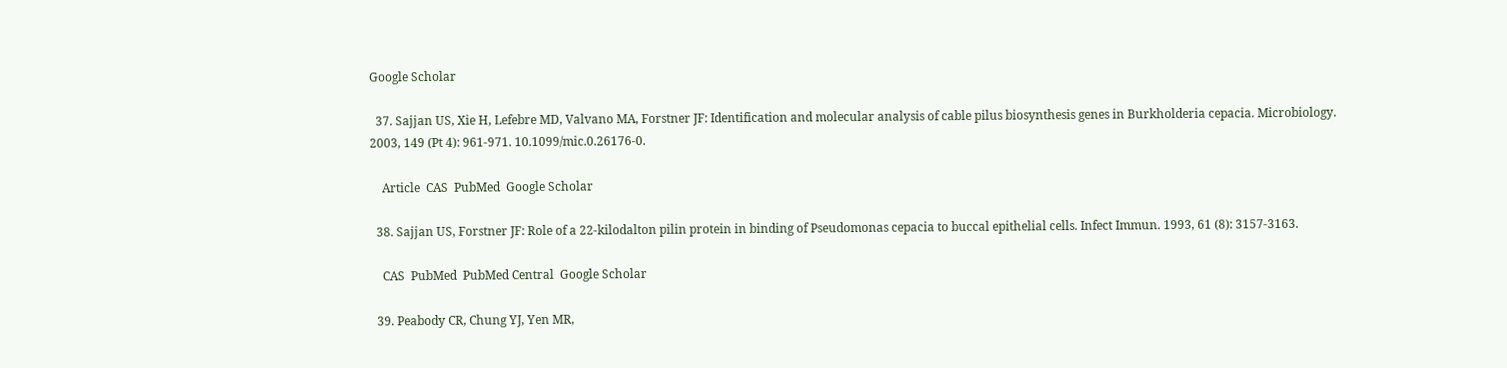Google Scholar

  37. Sajjan US, Xie H, Lefebre MD, Valvano MA, Forstner JF: Identification and molecular analysis of cable pilus biosynthesis genes in Burkholderia cepacia. Microbiology. 2003, 149 (Pt 4): 961-971. 10.1099/mic.0.26176-0.

    Article  CAS  PubMed  Google Scholar

  38. Sajjan US, Forstner JF: Role of a 22-kilodalton pilin protein in binding of Pseudomonas cepacia to buccal epithelial cells. Infect Immun. 1993, 61 (8): 3157-3163.

    CAS  PubMed  PubMed Central  Google Scholar

  39. Peabody CR, Chung YJ, Yen MR,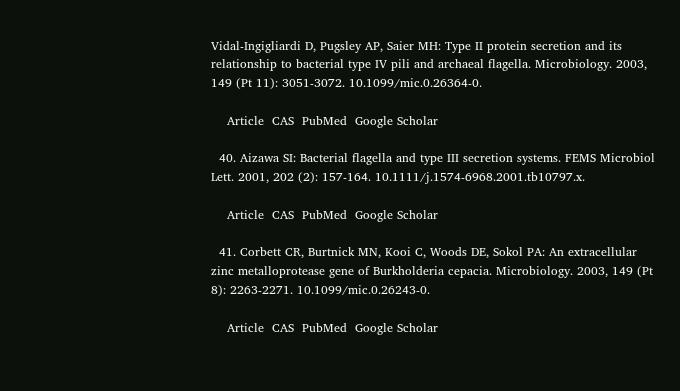Vidal-Ingigliardi D, Pugsley AP, Saier MH: Type II protein secretion and its relationship to bacterial type IV pili and archaeal flagella. Microbiology. 2003, 149 (Pt 11): 3051-3072. 10.1099/mic.0.26364-0.

    Article  CAS  PubMed  Google Scholar

  40. Aizawa SI: Bacterial flagella and type III secretion systems. FEMS Microbiol Lett. 2001, 202 (2): 157-164. 10.1111/j.1574-6968.2001.tb10797.x.

    Article  CAS  PubMed  Google Scholar

  41. Corbett CR, Burtnick MN, Kooi C, Woods DE, Sokol PA: An extracellular zinc metalloprotease gene of Burkholderia cepacia. Microbiology. 2003, 149 (Pt 8): 2263-2271. 10.1099/mic.0.26243-0.

    Article  CAS  PubMed  Google Scholar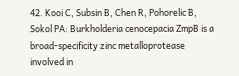42. Kooi C, Subsin B, Chen R, Pohorelic B, Sokol PA: Burkholderia cenocepacia ZmpB is a broad-specificity zinc metalloprotease involved in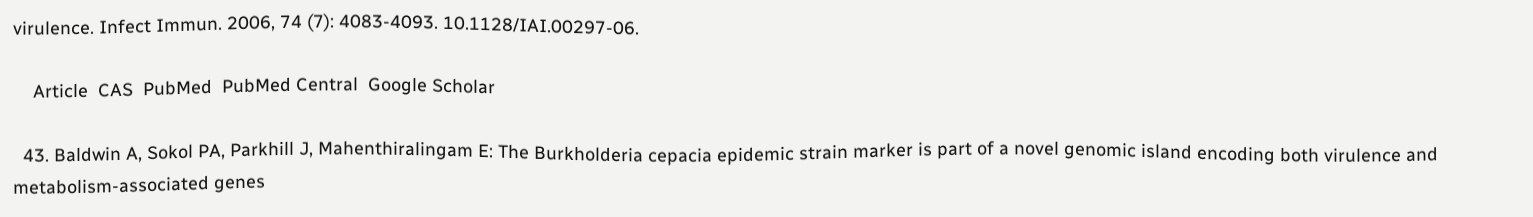virulence. Infect Immun. 2006, 74 (7): 4083-4093. 10.1128/IAI.00297-06.

    Article  CAS  PubMed  PubMed Central  Google Scholar

  43. Baldwin A, Sokol PA, Parkhill J, Mahenthiralingam E: The Burkholderia cepacia epidemic strain marker is part of a novel genomic island encoding both virulence and metabolism-associated genes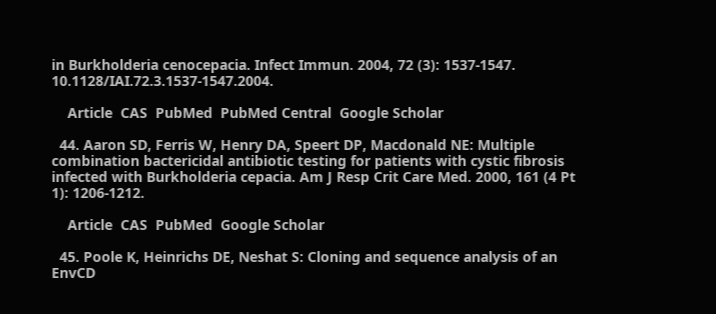in Burkholderia cenocepacia. Infect Immun. 2004, 72 (3): 1537-1547. 10.1128/IAI.72.3.1537-1547.2004.

    Article  CAS  PubMed  PubMed Central  Google Scholar

  44. Aaron SD, Ferris W, Henry DA, Speert DP, Macdonald NE: Multiple combination bactericidal antibiotic testing for patients with cystic fibrosis infected with Burkholderia cepacia. Am J Resp Crit Care Med. 2000, 161 (4 Pt 1): 1206-1212.

    Article  CAS  PubMed  Google Scholar

  45. Poole K, Heinrichs DE, Neshat S: Cloning and sequence analysis of an EnvCD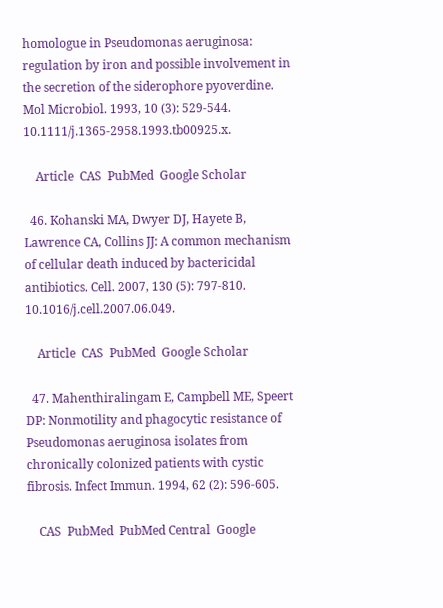homologue in Pseudomonas aeruginosa: regulation by iron and possible involvement in the secretion of the siderophore pyoverdine. Mol Microbiol. 1993, 10 (3): 529-544. 10.1111/j.1365-2958.1993.tb00925.x.

    Article  CAS  PubMed  Google Scholar

  46. Kohanski MA, Dwyer DJ, Hayete B, Lawrence CA, Collins JJ: A common mechanism of cellular death induced by bactericidal antibiotics. Cell. 2007, 130 (5): 797-810. 10.1016/j.cell.2007.06.049.

    Article  CAS  PubMed  Google Scholar

  47. Mahenthiralingam E, Campbell ME, Speert DP: Nonmotility and phagocytic resistance of Pseudomonas aeruginosa isolates from chronically colonized patients with cystic fibrosis. Infect Immun. 1994, 62 (2): 596-605.

    CAS  PubMed  PubMed Central  Google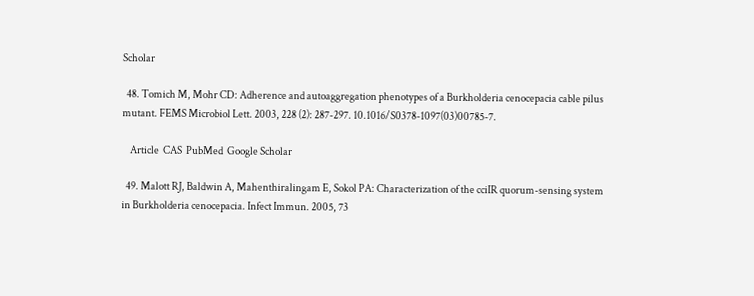Scholar

  48. Tomich M, Mohr CD: Adherence and autoaggregation phenotypes of a Burkholderia cenocepacia cable pilus mutant. FEMS Microbiol Lett. 2003, 228 (2): 287-297. 10.1016/S0378-1097(03)00785-7.

    Article  CAS  PubMed  Google Scholar

  49. Malott RJ, Baldwin A, Mahenthiralingam E, Sokol PA: Characterization of the cciIR quorum-sensing system in Burkholderia cenocepacia. Infect Immun. 2005, 73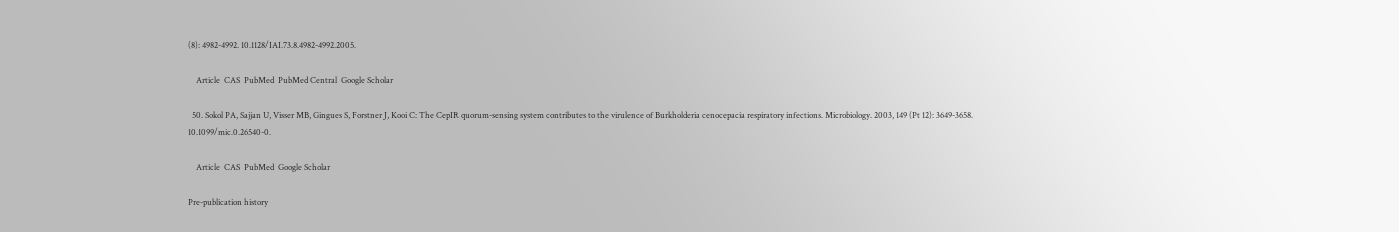(8): 4982-4992. 10.1128/IAI.73.8.4982-4992.2005.

    Article  CAS  PubMed  PubMed Central  Google Scholar

  50. Sokol PA, Sajjan U, Visser MB, Gingues S, Forstner J, Kooi C: The CepIR quorum-sensing system contributes to the virulence of Burkholderia cenocepacia respiratory infections. Microbiology. 2003, 149 (Pt 12): 3649-3658. 10.1099/mic.0.26540-0.

    Article  CAS  PubMed  Google Scholar

Pre-publication history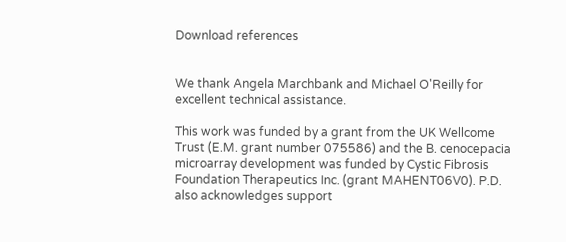Download references


We thank Angela Marchbank and Michael O'Reilly for excellent technical assistance.

This work was funded by a grant from the UK Wellcome Trust (E.M. grant number 075586) and the B. cenocepacia microarray development was funded by Cystic Fibrosis Foundation Therapeutics Inc. (grant MAHENT06V0). P.D. also acknowledges support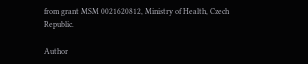from grant MSM 0021620812, Ministry of Health, Czech Republic.

Author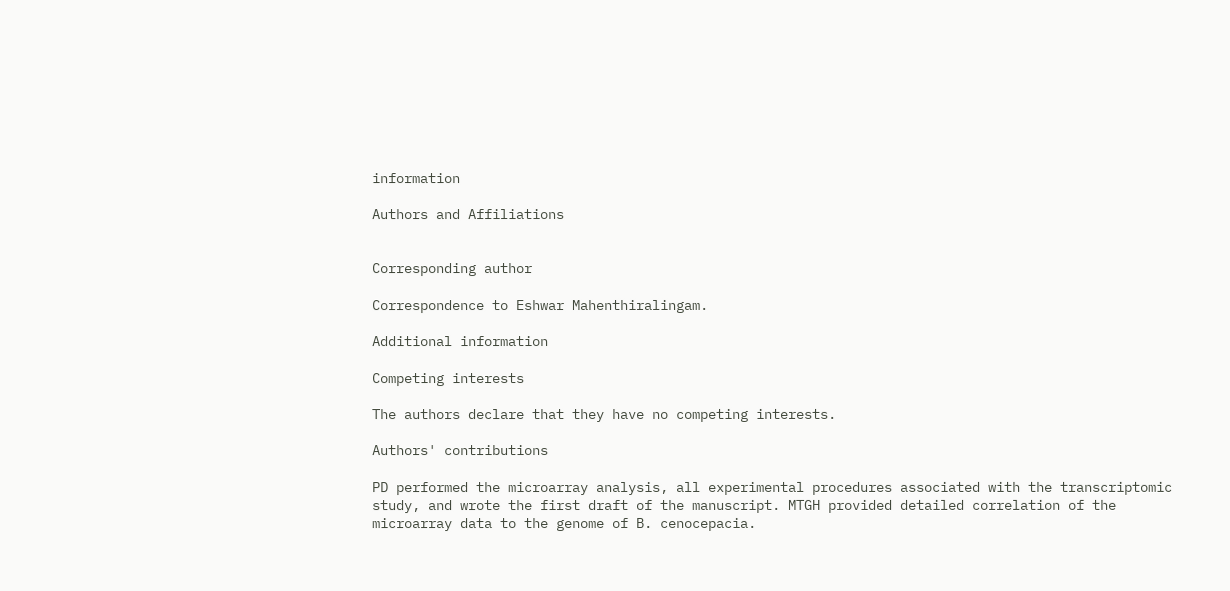information

Authors and Affiliations


Corresponding author

Correspondence to Eshwar Mahenthiralingam.

Additional information

Competing interests

The authors declare that they have no competing interests.

Authors' contributions

PD performed the microarray analysis, all experimental procedures associated with the transcriptomic study, and wrote the first draft of the manuscript. MTGH provided detailed correlation of the microarray data to the genome of B. cenocepacia.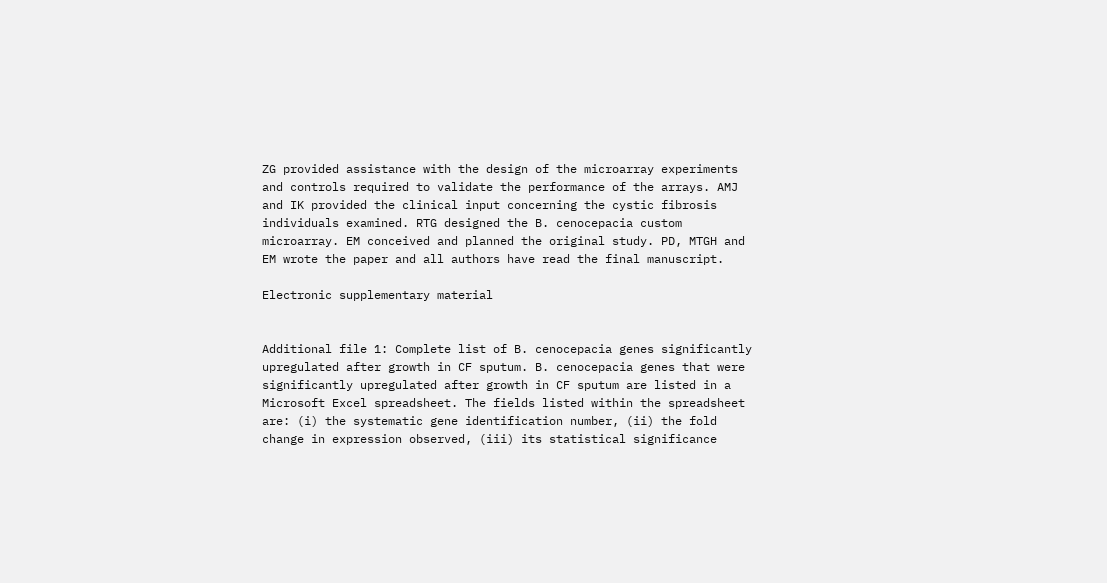ZG provided assistance with the design of the microarray experiments and controls required to validate the performance of the arrays. AMJ and IK provided the clinical input concerning the cystic fibrosis individuals examined. RTG designed the B. cenocepacia custom microarray. EM conceived and planned the original study. PD, MTGH and EM wrote the paper and all authors have read the final manuscript.

Electronic supplementary material


Additional file 1: Complete list of B. cenocepacia genes significantly upregulated after growth in CF sputum. B. cenocepacia genes that were significantly upregulated after growth in CF sputum are listed in a Microsoft Excel spreadsheet. The fields listed within the spreadsheet are: (i) the systematic gene identification number, (ii) the fold change in expression observed, (iii) its statistical significance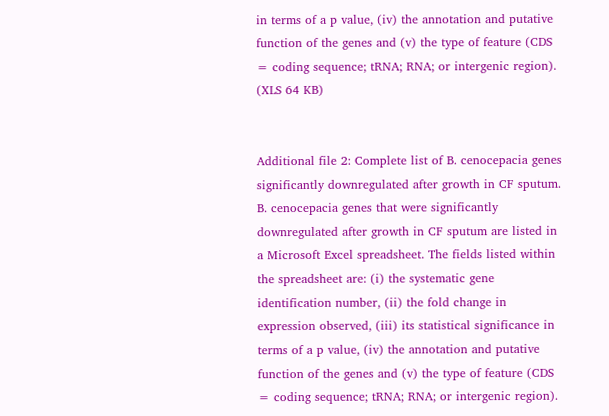in terms of a p value, (iv) the annotation and putative function of the genes and (v) the type of feature (CDS = coding sequence; tRNA; RNA; or intergenic region). (XLS 64 KB)


Additional file 2: Complete list of B. cenocepacia genes significantly downregulated after growth in CF sputum. B. cenocepacia genes that were significantly downregulated after growth in CF sputum are listed in a Microsoft Excel spreadsheet. The fields listed within the spreadsheet are: (i) the systematic gene identification number, (ii) the fold change in expression observed, (iii) its statistical significance in terms of a p value, (iv) the annotation and putative function of the genes and (v) the type of feature (CDS = coding sequence; tRNA; RNA; or intergenic region).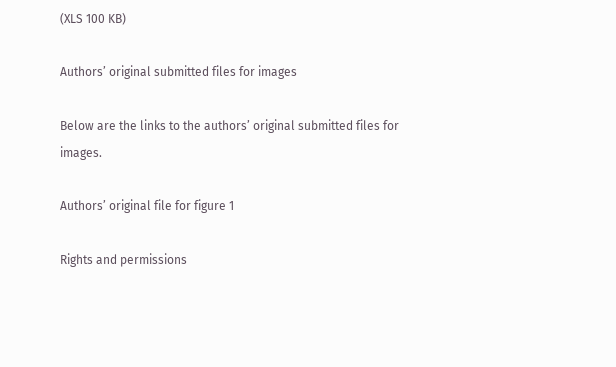(XLS 100 KB)

Authors’ original submitted files for images

Below are the links to the authors’ original submitted files for images.

Authors’ original file for figure 1

Rights and permissions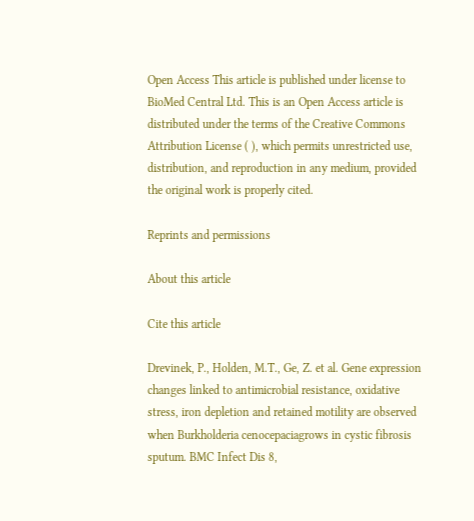Open Access This article is published under license to BioMed Central Ltd. This is an Open Access article is distributed under the terms of the Creative Commons Attribution License ( ), which permits unrestricted use, distribution, and reproduction in any medium, provided the original work is properly cited.

Reprints and permissions

About this article

Cite this article

Drevinek, P., Holden, M.T., Ge, Z. et al. Gene expression changes linked to antimicrobial resistance, oxidative stress, iron depletion and retained motility are observed when Burkholderia cenocepaciagrows in cystic fibrosis sputum. BMC Infect Dis 8,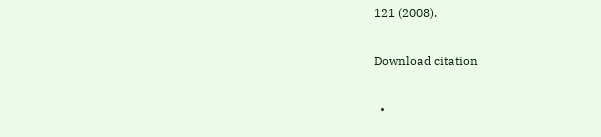121 (2008).

Download citation

  •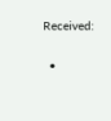Received:

  •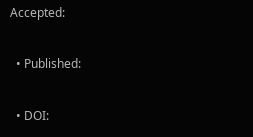Accepted:

  • Published:

  • DOI: